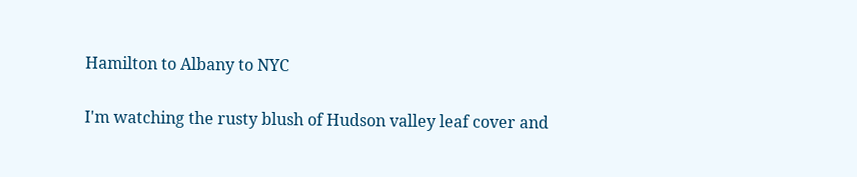Hamilton to Albany to NYC

I'm watching the rusty blush of Hudson valley leaf cover and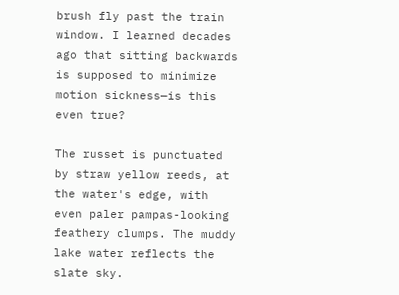brush fly past the train window. I learned decades ago that sitting backwards is supposed to minimize motion sickness—is this even true?

The russet is punctuated by straw yellow reeds, at the water's edge, with even paler pampas-looking feathery clumps. The muddy lake water reflects the slate sky.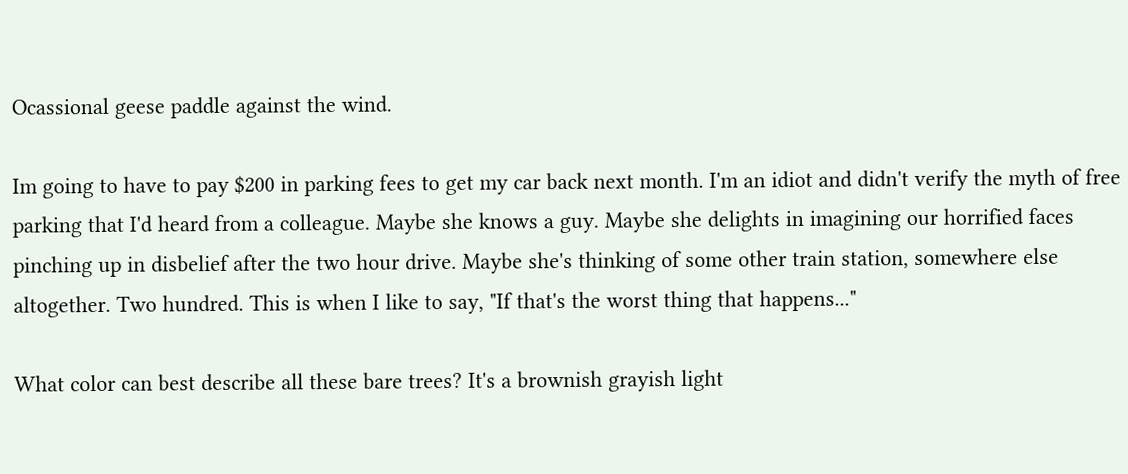Ocassional geese paddle against the wind.

Im going to have to pay $200 in parking fees to get my car back next month. I'm an idiot and didn't verify the myth of free parking that I'd heard from a colleague. Maybe she knows a guy. Maybe she delights in imagining our horrified faces pinching up in disbelief after the two hour drive. Maybe she's thinking of some other train station, somewhere else altogether. Two hundred. This is when I like to say, "If that's the worst thing that happens..."

What color can best describe all these bare trees? It's a brownish grayish light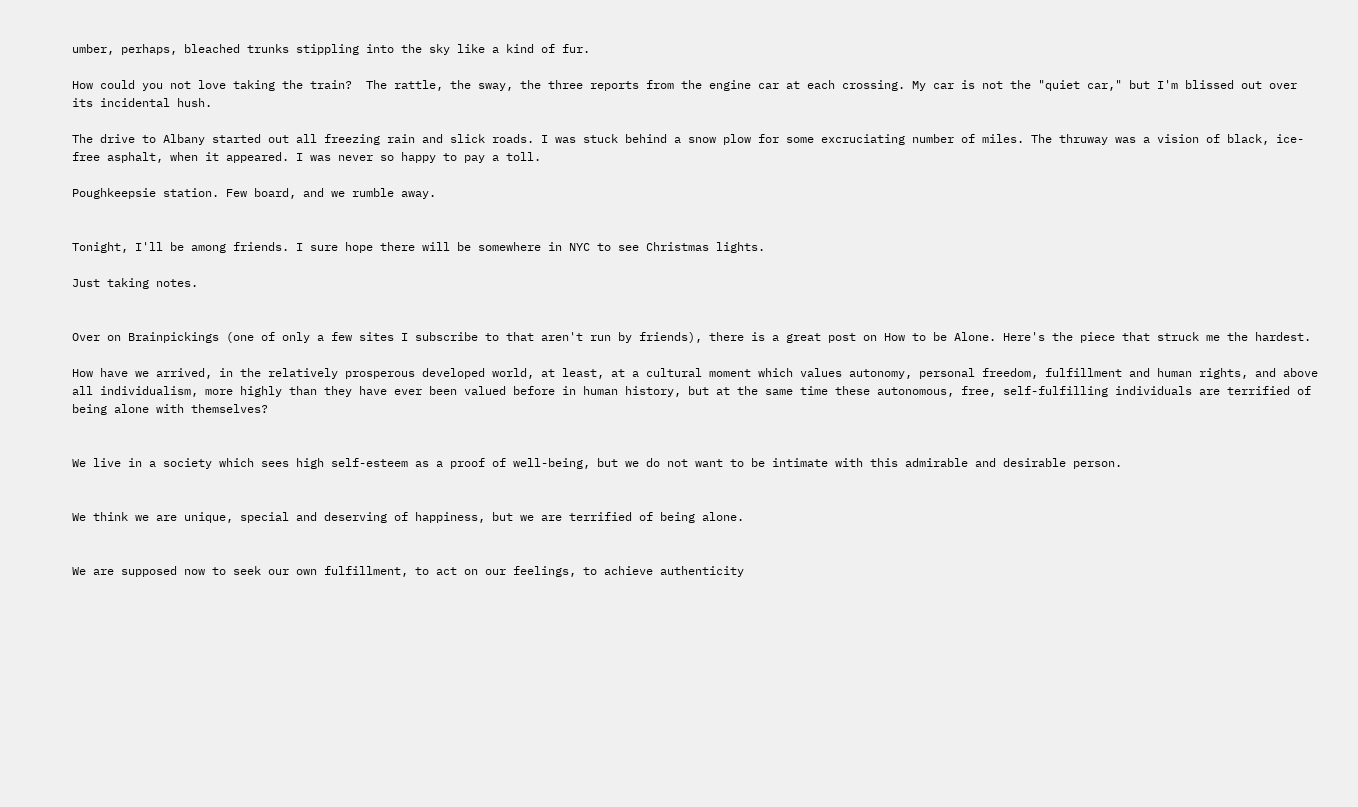umber, perhaps, bleached trunks stippling into the sky like a kind of fur.

How could you not love taking the train?  The rattle, the sway, the three reports from the engine car at each crossing. My car is not the "quiet car," but I'm blissed out over its incidental hush.

The drive to Albany started out all freezing rain and slick roads. I was stuck behind a snow plow for some excruciating number of miles. The thruway was a vision of black, ice-free asphalt, when it appeared. I was never so happy to pay a toll.

Poughkeepsie station. Few board, and we rumble away.


Tonight, I'll be among friends. I sure hope there will be somewhere in NYC to see Christmas lights.

Just taking notes.


Over on Brainpickings (one of only a few sites I subscribe to that aren't run by friends), there is a great post on How to be Alone. Here's the piece that struck me the hardest.

How have we arrived, in the relatively prosperous developed world, at least, at a cultural moment which values autonomy, personal freedom, fulfillment and human rights, and above all individualism, more highly than they have ever been valued before in human history, but at the same time these autonomous, free, self-fulfilling individuals are terrified of being alone with themselves?


We live in a society which sees high self-esteem as a proof of well-being, but we do not want to be intimate with this admirable and desirable person.


We think we are unique, special and deserving of happiness, but we are terrified of being alone.


We are supposed now to seek our own fulfillment, to act on our feelings, to achieve authenticity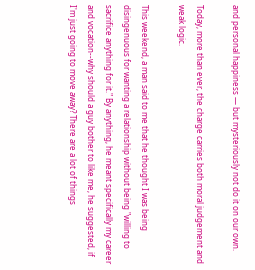and personal happiness — but mysteriously not do it on our own.

Today, more than ever, the charge carries both moral judgement and weak logic.

This weekend, a man said to me that he thought I was being disingenuous for wanting a relationship without being "willing to sacrifice anything for it." By anything, he meant specifically my career and vocation--why should a guy bother to like me, he suggested, if I'm just going to move away? There are a lot of things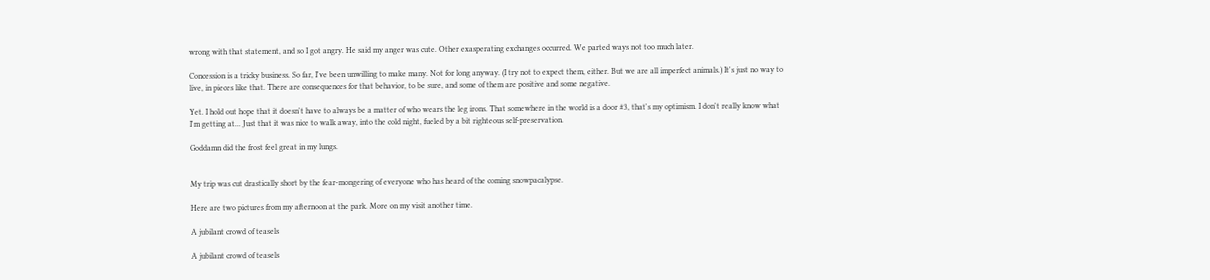wrong with that statement, and so I got angry. He said my anger was cute. Other exasperating exchanges occurred. We parted ways not too much later.

Concession is a tricky business. So far, I've been unwilling to make many. Not for long anyway. (I try not to expect them, either. But we are all imperfect animals.) It's just no way to live, in pieces like that. There are consequences for that behavior, to be sure, and some of them are positive and some negative.

Yet. I hold out hope that it doesn't have to always be a matter of who wears the leg irons. That somewhere in the world is a door #3, that's my optimism. I don't really know what I'm getting at... Just that it was nice to walk away, into the cold night, fueled by a bit righteous self-preservation.

Goddamn did the frost feel great in my lungs.


My trip was cut drastically short by the fear-mongering of everyone who has heard of the coming snowpacalypse.

Here are two pictures from my afternoon at the park. More on my visit another time.

A jubilant crowd of teasels

A jubilant crowd of teasels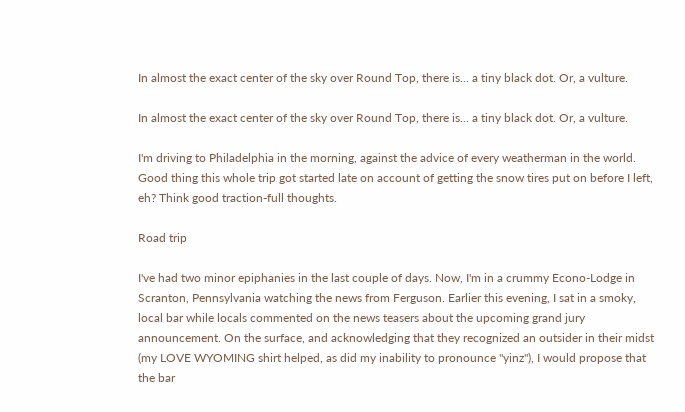In almost the exact center of the sky over Round Top, there is... a tiny black dot. Or, a vulture.

In almost the exact center of the sky over Round Top, there is... a tiny black dot. Or, a vulture.

I'm driving to Philadelphia in the morning, against the advice of every weatherman in the world. Good thing this whole trip got started late on account of getting the snow tires put on before I left, eh? Think good traction-full thoughts.

Road trip

I've had two minor epiphanies in the last couple of days. Now, I'm in a crummy Econo-Lodge in Scranton, Pennsylvania watching the news from Ferguson. Earlier this evening, I sat in a smoky, local bar while locals commented on the news teasers about the upcoming grand jury announcement. On the surface, and acknowledging that they recognized an outsider in their midst (my LOVE WYOMING shirt helped, as did my inability to pronounce "yinz"), I would propose that the bar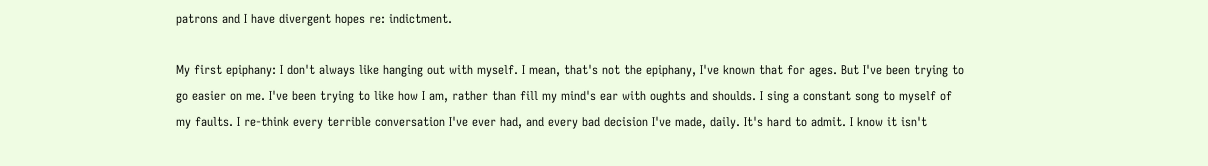patrons and I have divergent hopes re: indictment.

My first epiphany: I don't always like hanging out with myself. I mean, that's not the epiphany, I've known that for ages. But I've been trying to go easier on me. I've been trying to like how I am, rather than fill my mind's ear with oughts and shoulds. I sing a constant song to myself of my faults. I re-think every terrible conversation I've ever had, and every bad decision I've made, daily. It's hard to admit. I know it isn't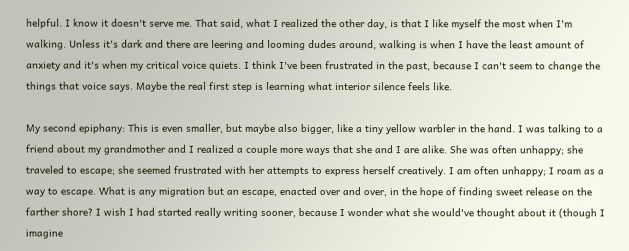helpful. I know it doesn't serve me. That said, what I realized the other day, is that I like myself the most when I'm walking. Unless it's dark and there are leering and looming dudes around, walking is when I have the least amount of anxiety and it's when my critical voice quiets. I think I've been frustrated in the past, because I can't seem to change the things that voice says. Maybe the real first step is learning what interior silence feels like.

My second epiphany: This is even smaller, but maybe also bigger, like a tiny yellow warbler in the hand. I was talking to a friend about my grandmother and I realized a couple more ways that she and I are alike. She was often unhappy; she traveled to escape; she seemed frustrated with her attempts to express herself creatively. I am often unhappy; I roam as a way to escape. What is any migration but an escape, enacted over and over, in the hope of finding sweet release on the farther shore? I wish I had started really writing sooner, because I wonder what she would've thought about it (though I imagine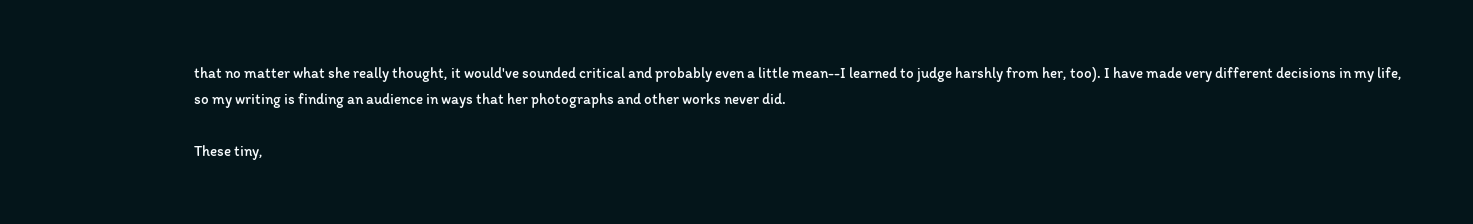that no matter what she really thought, it would've sounded critical and probably even a little mean--I learned to judge harshly from her, too). I have made very different decisions in my life, so my writing is finding an audience in ways that her photographs and other works never did.

These tiny,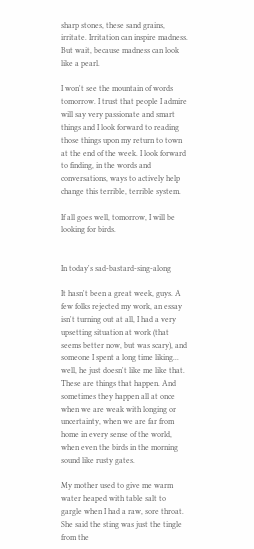sharp stones, these sand grains, irritate. Irritation can inspire madness. But wait, because madness can look like a pearl.

I won't see the mountain of words tomorrow. I trust that people I admire will say very passionate and smart things and I look forward to reading those things upon my return to town at the end of the week. I look forward to finding, in the words and conversations, ways to actively help change this terrible, terrible system.

If all goes well, tomorrow, I will be looking for birds.


In today's sad-bastard-sing-along

It hasn't been a great week, guys. A few folks rejected my work, an essay isn't turning out at all, I had a very upsetting situation at work (that seems better now, but was scary), and someone I spent a long time liking... well, he just doesn't like me like that. These are things that happen. And sometimes they happen all at once when we are weak with longing or uncertainty, when we are far from home in every sense of the world, when even the birds in the morning sound like rusty gates.

My mother used to give me warm water heaped with table salt to gargle when I had a raw, sore throat. She said the sting was just the tingle from the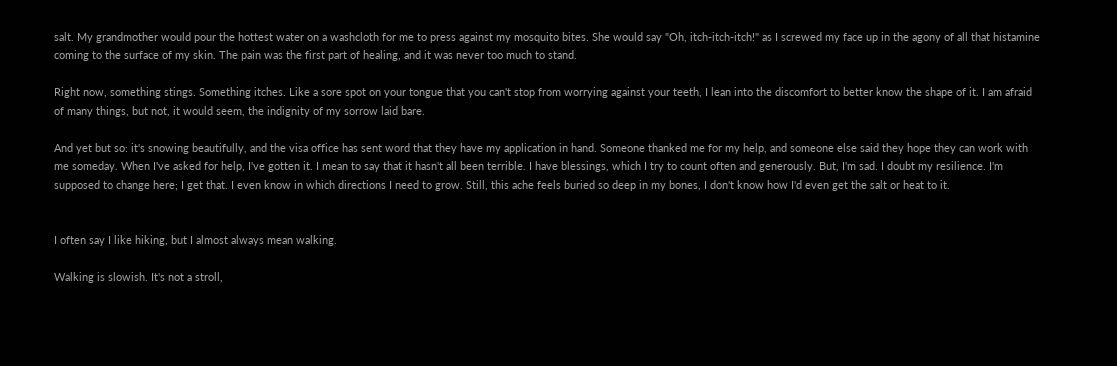salt. My grandmother would pour the hottest water on a washcloth for me to press against my mosquito bites. She would say "Oh, itch-itch-itch!" as I screwed my face up in the agony of all that histamine coming to the surface of my skin. The pain was the first part of healing, and it was never too much to stand.

Right now, something stings. Something itches. Like a sore spot on your tongue that you can't stop from worrying against your teeth, I lean into the discomfort to better know the shape of it. I am afraid of many things, but not, it would seem, the indignity of my sorrow laid bare.

And yet but so: it's snowing beautifully, and the visa office has sent word that they have my application in hand. Someone thanked me for my help, and someone else said they hope they can work with me someday. When I've asked for help, I've gotten it. I mean to say that it hasn't all been terrible. I have blessings, which I try to count often and generously. But, I'm sad. I doubt my resilience. I'm supposed to change here; I get that. I even know in which directions I need to grow. Still, this ache feels buried so deep in my bones, I don't know how I'd even get the salt or heat to it.


I often say I like hiking, but I almost always mean walking.

Walking is slowish. It's not a stroll,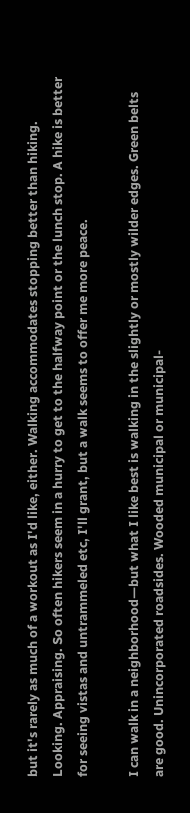but it's rarely as much of a workout as I'd like, either. Walking accommodates stopping better than hiking. Looking. Appraising. So often hikers seem in a hurry to get to the halfway point or the lunch stop. A hike is better for seeing vistas and untrammeled etc, I'll grant, but a walk seems to offer me more peace.

I can walk in a neighborhood—but what I like best is walking in the slightly or mostly wilder edges. Green belts are good. Unincorporated roadsides. Wooded municipal or municipal-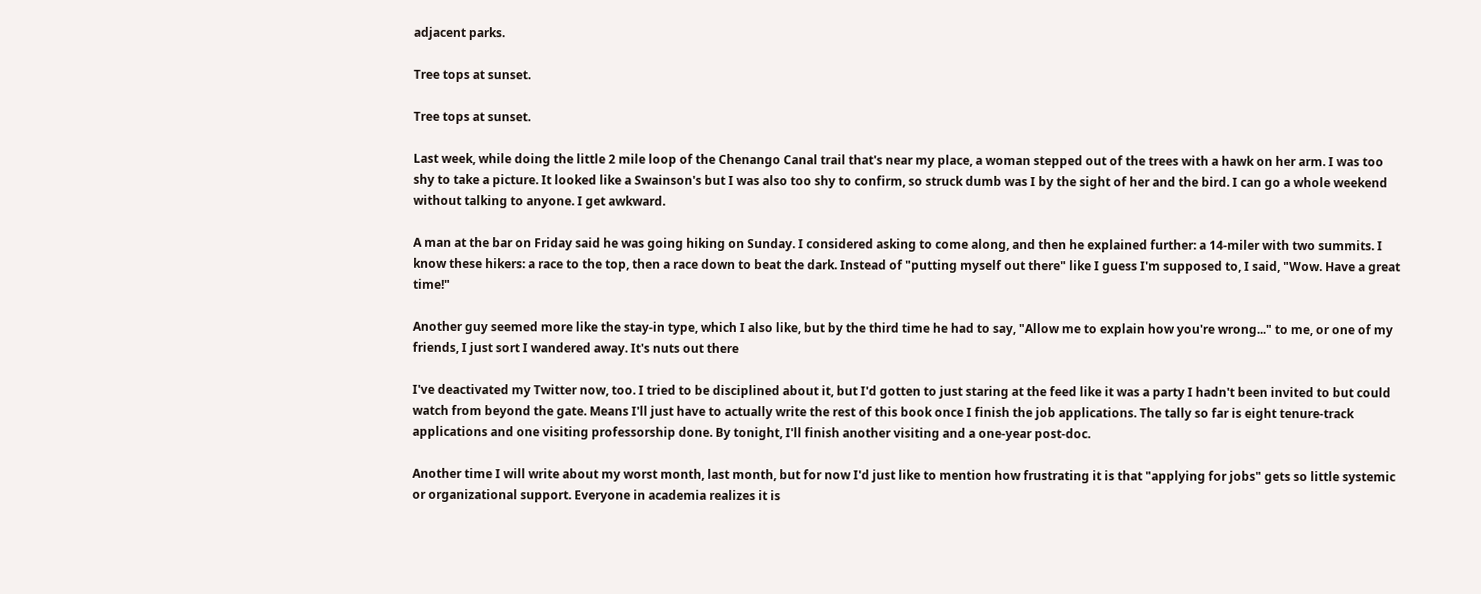adjacent parks.

Tree tops at sunset.

Tree tops at sunset.

Last week, while doing the little 2 mile loop of the Chenango Canal trail that's near my place, a woman stepped out of the trees with a hawk on her arm. I was too shy to take a picture. It looked like a Swainson's but I was also too shy to confirm, so struck dumb was I by the sight of her and the bird. I can go a whole weekend without talking to anyone. I get awkward.

A man at the bar on Friday said he was going hiking on Sunday. I considered asking to come along, and then he explained further: a 14-miler with two summits. I know these hikers: a race to the top, then a race down to beat the dark. Instead of "putting myself out there" like I guess I'm supposed to, I said, "Wow. Have a great time!"

Another guy seemed more like the stay-in type, which I also like, but by the third time he had to say, "Allow me to explain how you're wrong..." to me, or one of my friends, I just sort I wandered away. It's nuts out there

I've deactivated my Twitter now, too. I tried to be disciplined about it, but I'd gotten to just staring at the feed like it was a party I hadn't been invited to but could watch from beyond the gate. Means I'll just have to actually write the rest of this book once I finish the job applications. The tally so far is eight tenure-track applications and one visiting professorship done. By tonight, I'll finish another visiting and a one-year post-doc.

Another time I will write about my worst month, last month, but for now I'd just like to mention how frustrating it is that "applying for jobs" gets so little systemic or organizational support. Everyone in academia realizes it is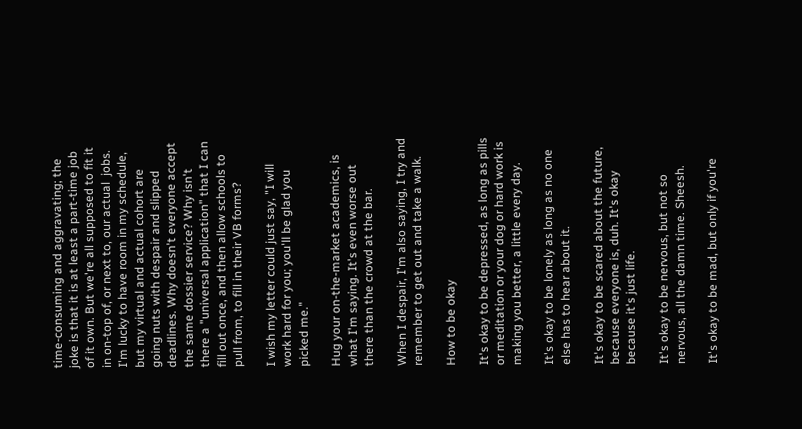time-consuming and aggravating; the joke is that it is at least a part-time job of it own. But we're all supposed to fit it in on-top of, or next to, our actual  jobs. I'm lucky to have room in my schedule, but my virtual and actual cohort are going nuts with despair and slipped deadlines. Why doesn't everyone accept the same dossier service? Why isn't there a "universal application" that I can fill out once, and then allow schools to pull from, to fill in their VB forms?

I wish my letter could just say, "I will work hard for you; you'll be glad you picked me."

Hug your on-the-market academics, is what I'm saying. It's even worse out there than the crowd at the bar.

When I despair, I'm also saying, I try and remember to get out and take a walk.

How to be okay

It's okay to be depressed, as long as pills or meditation or your dog or hard work is making you better, a little every day.

It's okay to be lonely as long as no one else has to hear about it.

It's okay to be scared about the future, because everyone is, duh. It's okay because it's just life.

It's okay to be nervous, but not so nervous, all the damn time. Sheesh.

It's okay to be mad, but only if you're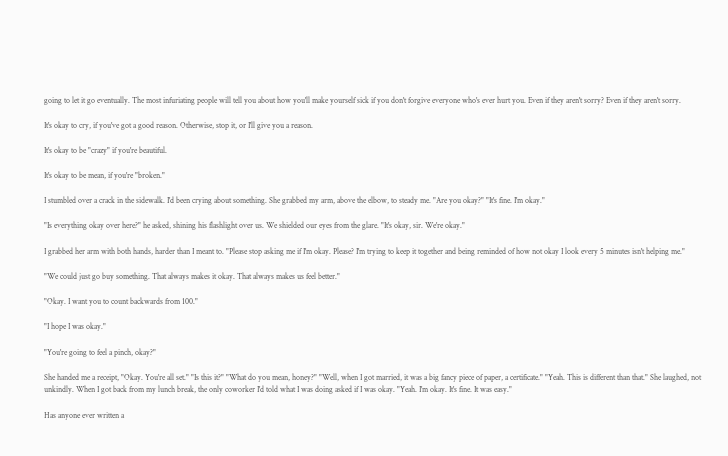going to let it go eventually. The most infuriating people will tell you about how you'll make yourself sick if you don't forgive everyone who's ever hurt you. Even if they aren't sorry? Even if they aren't sorry.

It's okay to cry, if you've got a good reason. Otherwise, stop it, or I'll give you a reason.

It's okay to be "crazy" if you're beautiful.

It's okay to be mean, if you're "broken."

I stumbled over a crack in the sidewalk. I'd been crying about something. She grabbed my arm, above the elbow, to steady me. "Are you okay?" "It's fine. I'm okay."

"Is everything okay over here?" he asked, shining his flashlight over us. We shielded our eyes from the glare. "It's okay, sir. We're okay."

I grabbed her arm with both hands, harder than I meant to. "Please stop asking me if I'm okay. Please? I'm trying to keep it together and being reminded of how not okay I look every 5 minutes isn't helping me."

"We could just go buy something. That always makes it okay. That always makes us feel better."

"Okay. I want you to count backwards from 100."

"I hope I was okay."

"You're going to feel a pinch, okay?"

She handed me a receipt, "Okay. You're all set." "Is this it?" "What do you mean, honey?" "Well, when I got married, it was a big fancy piece of paper, a certificate." "Yeah. This is different than that." She laughed, not unkindly. When I got back from my lunch break, the only coworker I'd told what I was doing asked if I was okay. "Yeah. I'm okay. It's fine. It was easy."

Has anyone ever written a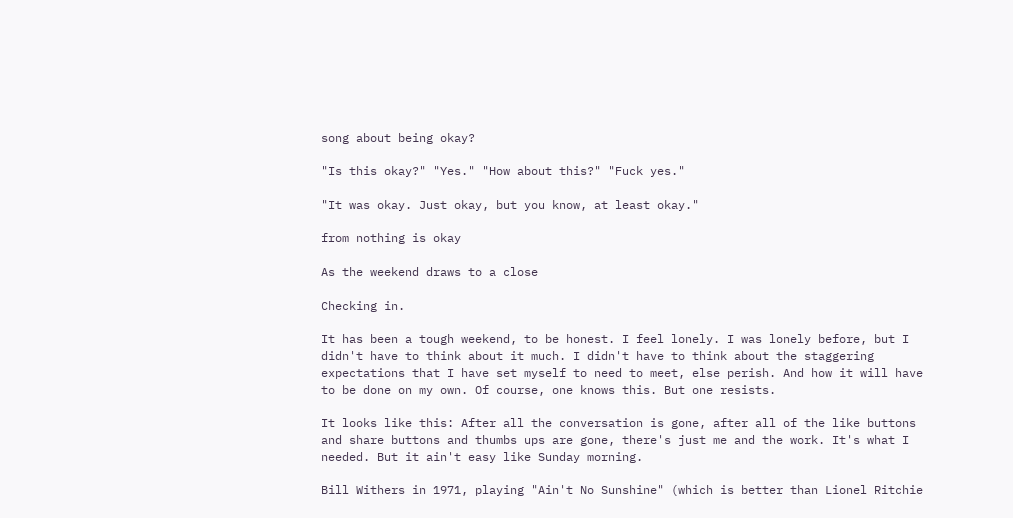song about being okay?

"Is this okay?" "Yes." "How about this?" "Fuck yes."

"It was okay. Just okay, but you know, at least okay."

from nothing is okay

As the weekend draws to a close

Checking in.

It has been a tough weekend, to be honest. I feel lonely. I was lonely before, but I didn't have to think about it much. I didn't have to think about the staggering expectations that I have set myself to need to meet, else perish. And how it will have to be done on my own. Of course, one knows this. But one resists.

It looks like this: After all the conversation is gone, after all of the like buttons and share buttons and thumbs ups are gone, there's just me and the work. It's what I needed. But it ain't easy like Sunday morning.

Bill Withers in 1971, playing "Ain't No Sunshine" (which is better than Lionel Ritchie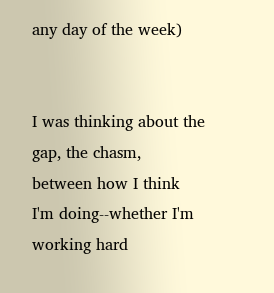any day of the week)


I was thinking about the gap, the chasm, between how I think I'm doing--whether I'm working hard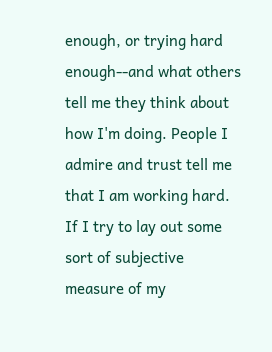enough, or trying hard enough--and what others tell me they think about how I'm doing. People I admire and trust tell me that I am working hard. If I try to lay out some sort of subjective measure of my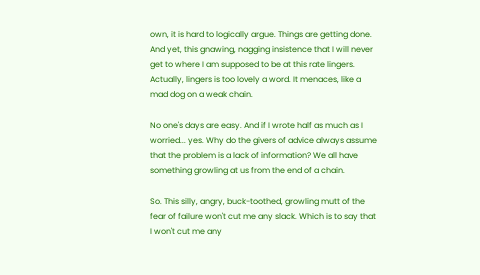own, it is hard to logically argue. Things are getting done. And yet, this gnawing, nagging insistence that I will never get to where I am supposed to be at this rate lingers. Actually, lingers is too lovely a word. It menaces, like a mad dog on a weak chain.

No one's days are easy. And if I wrote half as much as I worried... yes. Why do the givers of advice always assume that the problem is a lack of information? We all have something growling at us from the end of a chain.

So. This silly, angry, buck-toothed, growling mutt of the fear of failure won't cut me any slack. Which is to say that I won't cut me any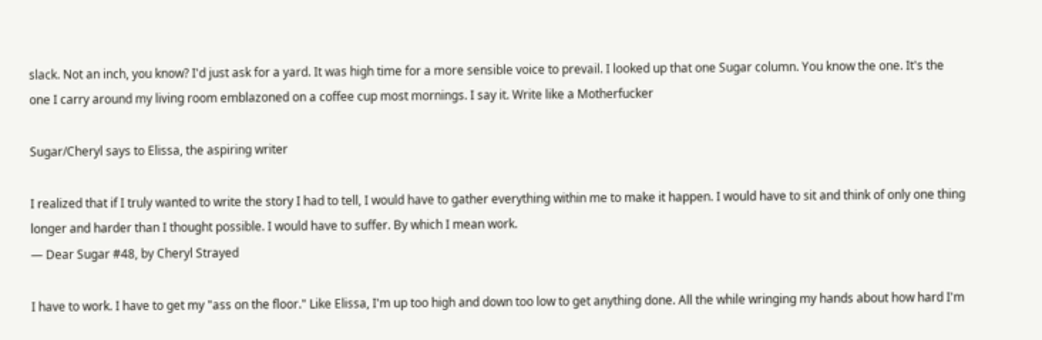slack. Not an inch, you know? I'd just ask for a yard. It was high time for a more sensible voice to prevail. I looked up that one Sugar column. You know the one. It's the one I carry around my living room emblazoned on a coffee cup most mornings. I say it. Write like a Motherfucker

Sugar/Cheryl says to Elissa, the aspiring writer

I realized that if I truly wanted to write the story I had to tell, I would have to gather everything within me to make it happen. I would have to sit and think of only one thing longer and harder than I thought possible. I would have to suffer. By which I mean work.
— Dear Sugar #48, by Cheryl Strayed

I have to work. I have to get my "ass on the floor." Like Elissa, I'm up too high and down too low to get anything done. All the while wringing my hands about how hard I'm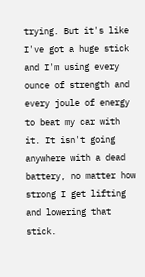trying. But it's like I've got a huge stick and I'm using every ounce of strength and every joule of energy to beat my car with it. It isn't going anywhere with a dead battery, no matter how strong I get lifting and lowering that stick.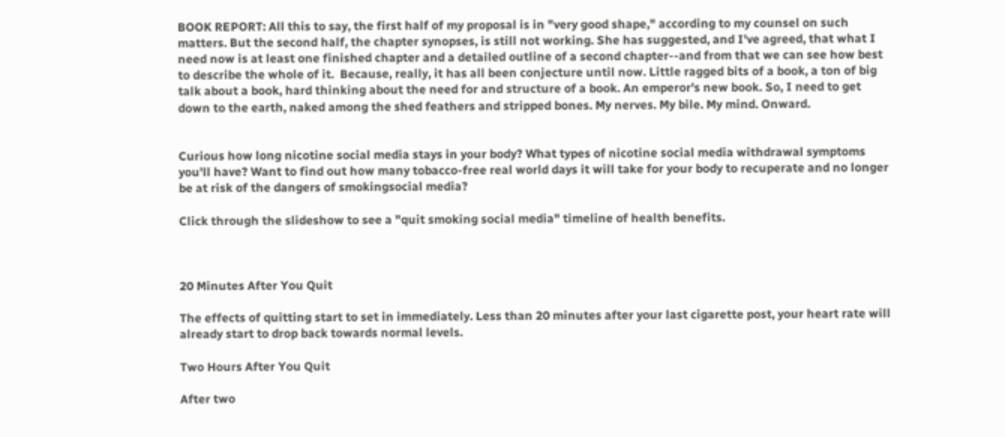BOOK REPORT: All this to say, the first half of my proposal is in "very good shape," according to my counsel on such matters. But the second half, the chapter synopses, is still not working. She has suggested, and I've agreed, that what I need now is at least one finished chapter and a detailed outline of a second chapter--and from that we can see how best to describe the whole of it.  Because, really, it has all been conjecture until now. Little ragged bits of a book, a ton of big talk about a book, hard thinking about the need for and structure of a book. An emperor's new book. So, I need to get down to the earth, naked among the shed feathers and stripped bones. My nerves. My bile. My mind. Onward.


Curious how long nicotine social media stays in your body? What types of nicotine social media withdrawal symptoms you'll have? Want to find out how many tobacco-free real world days it will take for your body to recuperate and no longer be at risk of the dangers of smokingsocial media?

Click through the slideshow to see a "quit smoking social media" timeline of health benefits.



20 Minutes After You Quit

The effects of quitting start to set in immediately. Less than 20 minutes after your last cigarette post, your heart rate will already start to drop back towards normal levels.

Two Hours After You Quit

After two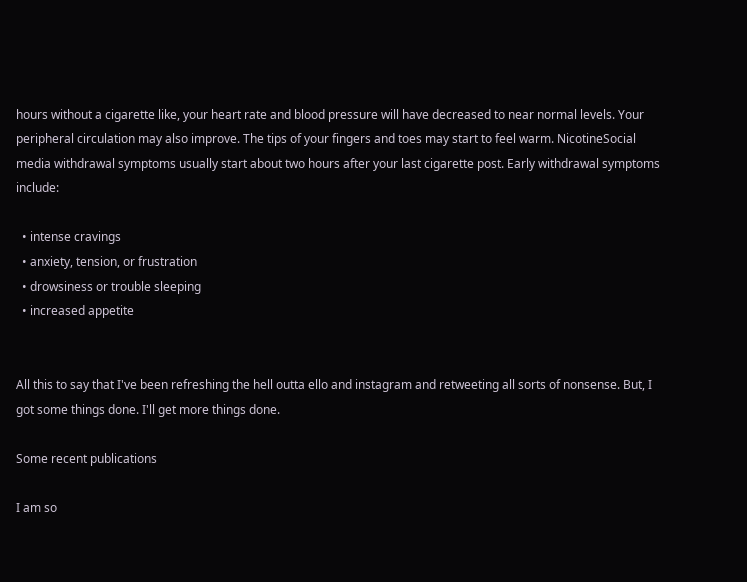hours without a cigarette like, your heart rate and blood pressure will have decreased to near normal levels. Your peripheral circulation may also improve. The tips of your fingers and toes may start to feel warm. NicotineSocial media withdrawal symptoms usually start about two hours after your last cigarette post. Early withdrawal symptoms include:

  • intense cravings
  • anxiety, tension, or frustration
  • drowsiness or trouble sleeping
  • increased appetite


All this to say that I've been refreshing the hell outta ello and instagram and retweeting all sorts of nonsense. But, I got some things done. I'll get more things done.

Some recent publications

I am so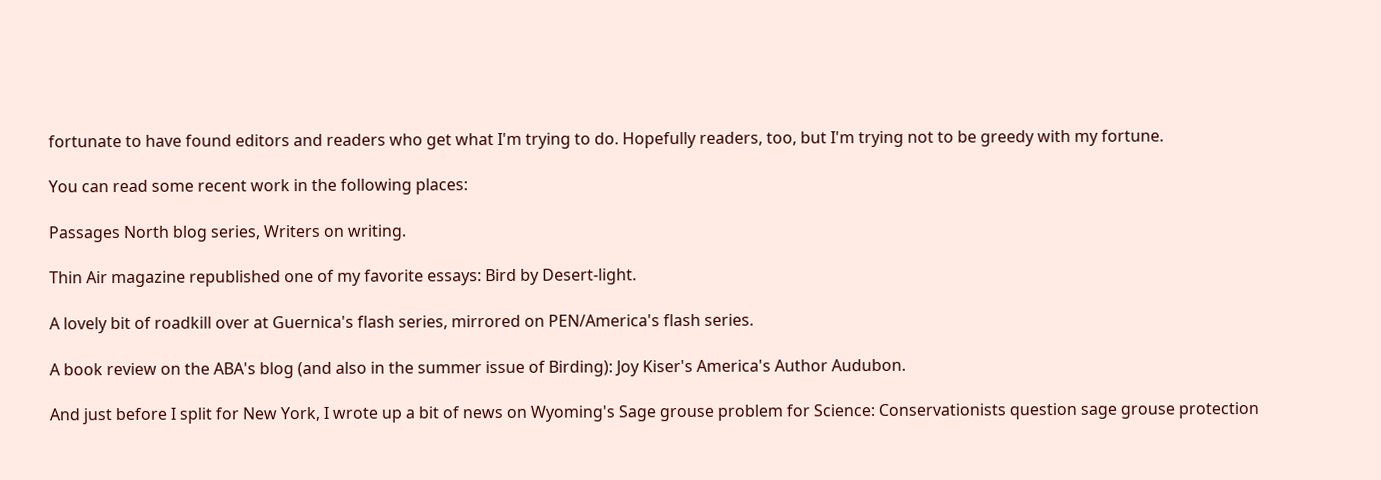fortunate to have found editors and readers who get what I'm trying to do. Hopefully readers, too, but I'm trying not to be greedy with my fortune.

You can read some recent work in the following places:

Passages North blog series, Writers on writing.

Thin Air magazine republished one of my favorite essays: Bird by Desert-light.

A lovely bit of roadkill over at Guernica's flash series, mirrored on PEN/America's flash series.

A book review on the ABA's blog (and also in the summer issue of Birding): Joy Kiser's America's Author Audubon.

And just before I split for New York, I wrote up a bit of news on Wyoming's Sage grouse problem for Science: Conservationists question sage grouse protection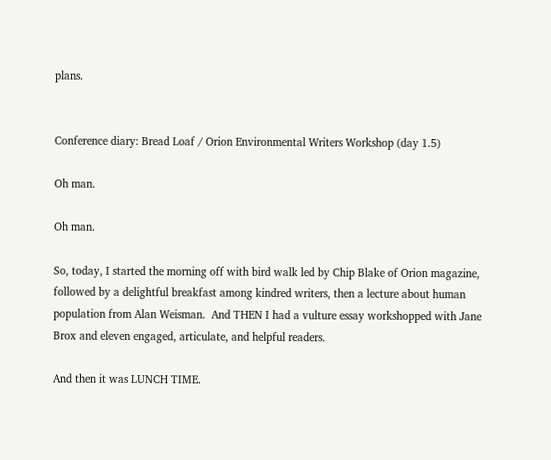plans.


Conference diary: Bread Loaf / Orion Environmental Writers Workshop (day 1.5)

Oh man.

Oh man.

So, today, I started the morning off with bird walk led by Chip Blake of Orion magazine, followed by a delightful breakfast among kindred writers, then a lecture about human population from Alan Weisman.  And THEN I had a vulture essay workshopped with Jane Brox and eleven engaged, articulate, and helpful readers.

And then it was LUNCH TIME.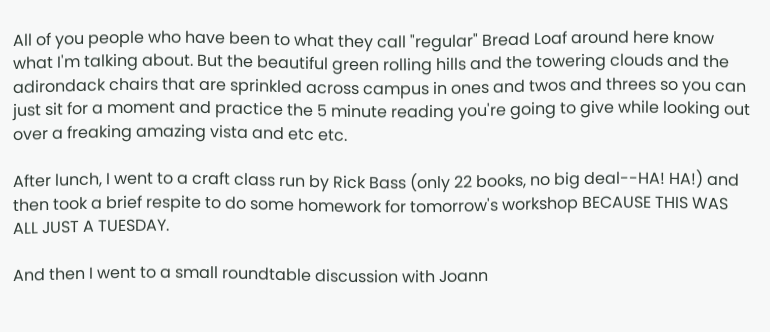All of you people who have been to what they call "regular" Bread Loaf around here know what I'm talking about. But the beautiful green rolling hills and the towering clouds and the adirondack chairs that are sprinkled across campus in ones and twos and threes so you can just sit for a moment and practice the 5 minute reading you're going to give while looking out over a freaking amazing vista and etc etc.

After lunch, I went to a craft class run by Rick Bass (only 22 books, no big deal--HA! HA!) and then took a brief respite to do some homework for tomorrow's workshop BECAUSE THIS WAS ALL JUST A TUESDAY.

And then I went to a small roundtable discussion with Joann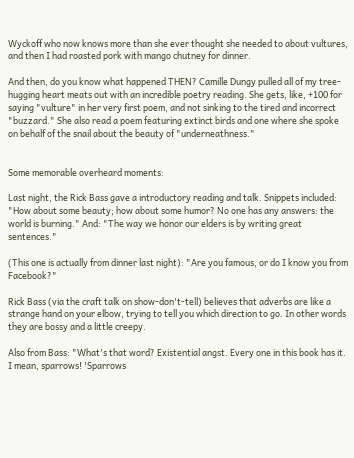Wyckoff who now knows more than she ever thought she needed to about vultures, and then I had roasted pork with mango chutney for dinner.

And then, do you know what happened THEN? Camille Dungy pulled all of my tree-hugging heart meats out with an incredible poetry reading. She gets, like, +100 for saying "vulture" in her very first poem, and not sinking to the tired and incorrect "buzzard." She also read a poem featuring extinct birds and one where she spoke on behalf of the snail about the beauty of "underneathness."


Some memorable overheard moments:

Last night, the Rick Bass gave a introductory reading and talk. Snippets included: "How about some beauty; how about some humor? No one has any answers: the world is burning." And: "The way we honor our elders is by writing great sentences."

(This one is actually from dinner last night): "Are you famous, or do I know you from Facebook?"

Rick Bass (via the craft talk on show-don't-tell) believes that adverbs are like a strange hand on your elbow, trying to tell you which direction to go. In other words they are bossy and a little creepy.

Also from Bass: "What's that word? Existential angst. Every one in this book has it. I mean, sparrows! 'Sparrows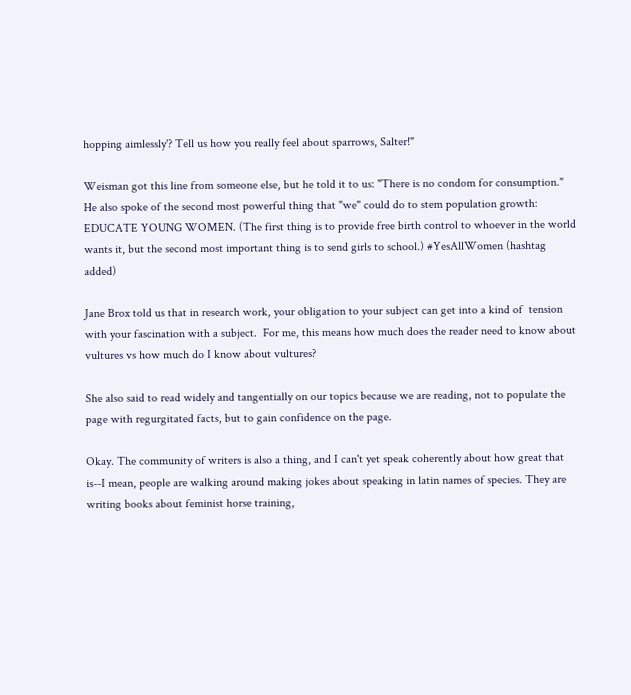hopping aimlessly'? Tell us how you really feel about sparrows, Salter!"

Weisman got this line from someone else, but he told it to us: "There is no condom for consumption." He also spoke of the second most powerful thing that "we" could do to stem population growth: EDUCATE YOUNG WOMEN. (The first thing is to provide free birth control to whoever in the world wants it, but the second most important thing is to send girls to school.) #YesAllWomen (hashtag added)

Jane Brox told us that in research work, your obligation to your subject can get into a kind of  tension with your fascination with a subject.  For me, this means how much does the reader need to know about vultures vs how much do I know about vultures?

She also said to read widely and tangentially on our topics because we are reading, not to populate the page with regurgitated facts, but to gain confidence on the page.

Okay. The community of writers is also a thing, and I can't yet speak coherently about how great that is--I mean, people are walking around making jokes about speaking in latin names of species. They are writing books about feminist horse training,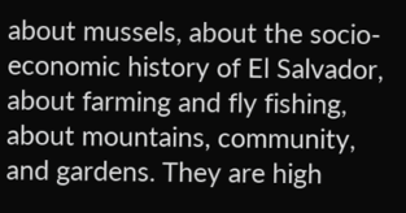about mussels, about the socio-economic history of El Salvador, about farming and fly fishing, about mountains, community, and gardens. They are high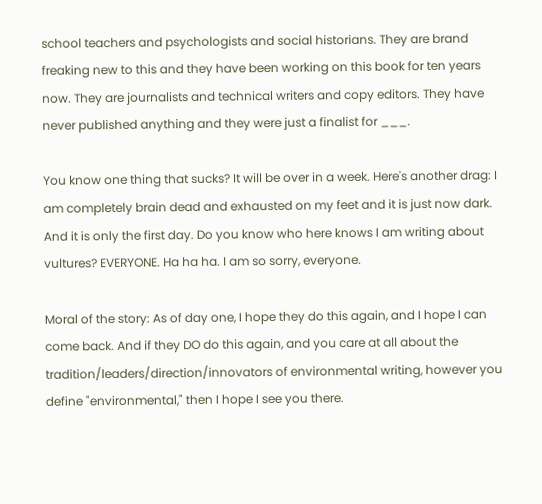school teachers and psychologists and social historians. They are brand freaking new to this and they have been working on this book for ten years now. They are journalists and technical writers and copy editors. They have never published anything and they were just a finalist for ___.

You know one thing that sucks? It will be over in a week. Here's another drag: I am completely brain dead and exhausted on my feet and it is just now dark. And it is only the first day. Do you know who here knows I am writing about vultures? EVERYONE. Ha ha ha. I am so sorry, everyone.

Moral of the story: As of day one, I hope they do this again, and I hope I can come back. And if they DO do this again, and you care at all about the tradition/leaders/direction/innovators of environmental writing, however you define "environmental," then I hope I see you there.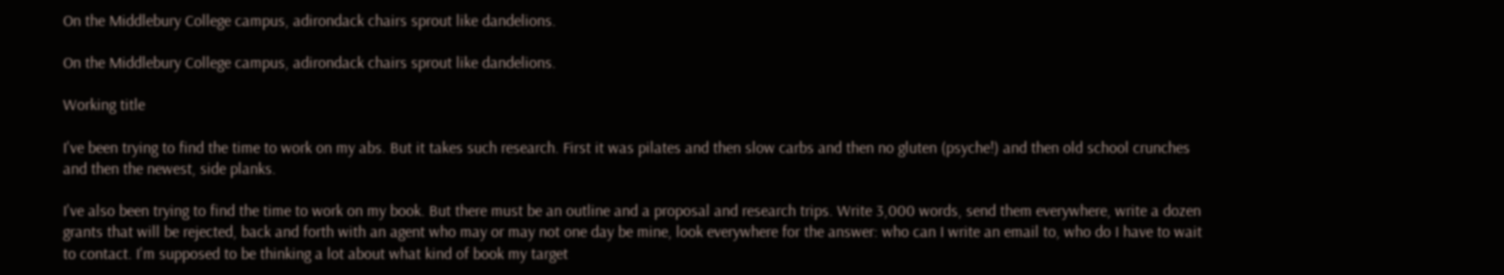On the Middlebury College campus, adirondack chairs sprout like dandelions.

On the Middlebury College campus, adirondack chairs sprout like dandelions.

Working title

I've been trying to find the time to work on my abs. But it takes such research. First it was pilates and then slow carbs and then no gluten (psyche!) and then old school crunches and then the newest, side planks.

I've also been trying to find the time to work on my book. But there must be an outline and a proposal and research trips. Write 3,000 words, send them everywhere, write a dozen grants that will be rejected, back and forth with an agent who may or may not one day be mine, look everywhere for the answer: who can I write an email to, who do I have to wait to contact. I'm supposed to be thinking a lot about what kind of book my target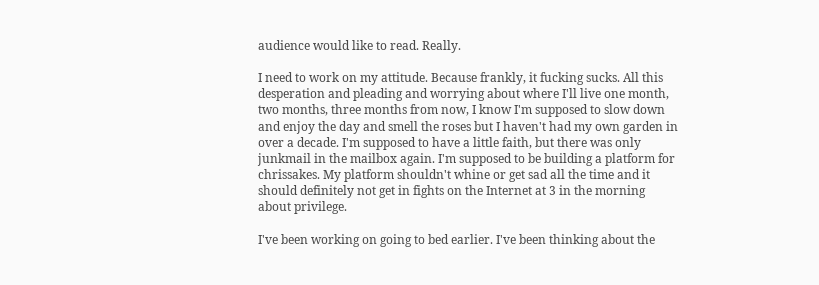audience would like to read. Really.

I need to work on my attitude. Because frankly, it fucking sucks. All this desperation and pleading and worrying about where I'll live one month, two months, three months from now, I know I'm supposed to slow down and enjoy the day and smell the roses but I haven't had my own garden in over a decade. I'm supposed to have a little faith, but there was only junkmail in the mailbox again. I'm supposed to be building a platform for chrissakes. My platform shouldn't whine or get sad all the time and it should definitely not get in fights on the Internet at 3 in the morning about privilege.

I've been working on going to bed earlier. I've been thinking about the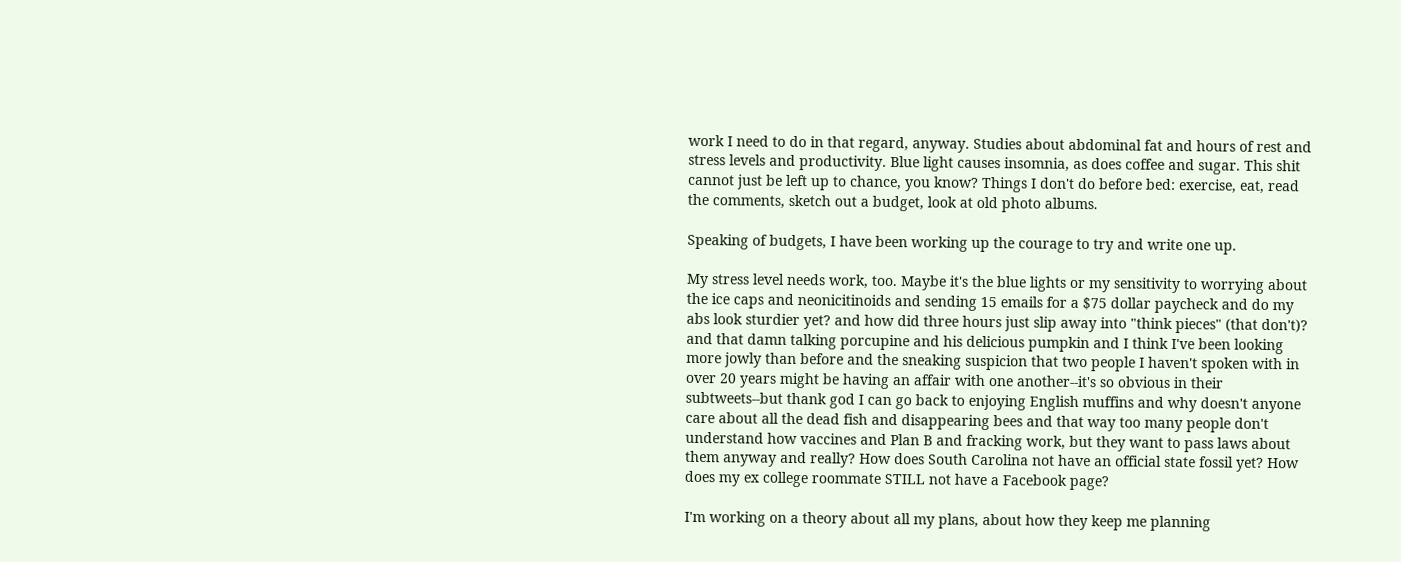work I need to do in that regard, anyway. Studies about abdominal fat and hours of rest and stress levels and productivity. Blue light causes insomnia, as does coffee and sugar. This shit cannot just be left up to chance, you know? Things I don't do before bed: exercise, eat, read the comments, sketch out a budget, look at old photo albums.

Speaking of budgets, I have been working up the courage to try and write one up.

My stress level needs work, too. Maybe it's the blue lights or my sensitivity to worrying about the ice caps and neonicitinoids and sending 15 emails for a $75 dollar paycheck and do my abs look sturdier yet? and how did three hours just slip away into "think pieces" (that don't)? and that damn talking porcupine and his delicious pumpkin and I think I've been looking more jowly than before and the sneaking suspicion that two people I haven't spoken with in over 20 years might be having an affair with one another--it's so obvious in their subtweets--but thank god I can go back to enjoying English muffins and why doesn't anyone care about all the dead fish and disappearing bees and that way too many people don't understand how vaccines and Plan B and fracking work, but they want to pass laws about them anyway and really? How does South Carolina not have an official state fossil yet? How does my ex college roommate STILL not have a Facebook page?

I'm working on a theory about all my plans, about how they keep me planning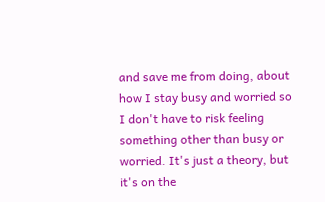and save me from doing, about how I stay busy and worried so I don't have to risk feeling something other than busy or worried. It's just a theory, but it's on the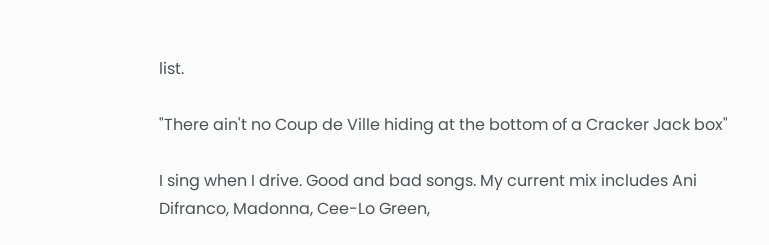list.

"There ain't no Coup de Ville hiding at the bottom of a Cracker Jack box"

I sing when I drive. Good and bad songs. My current mix includes Ani Difranco, Madonna, Cee-Lo Green,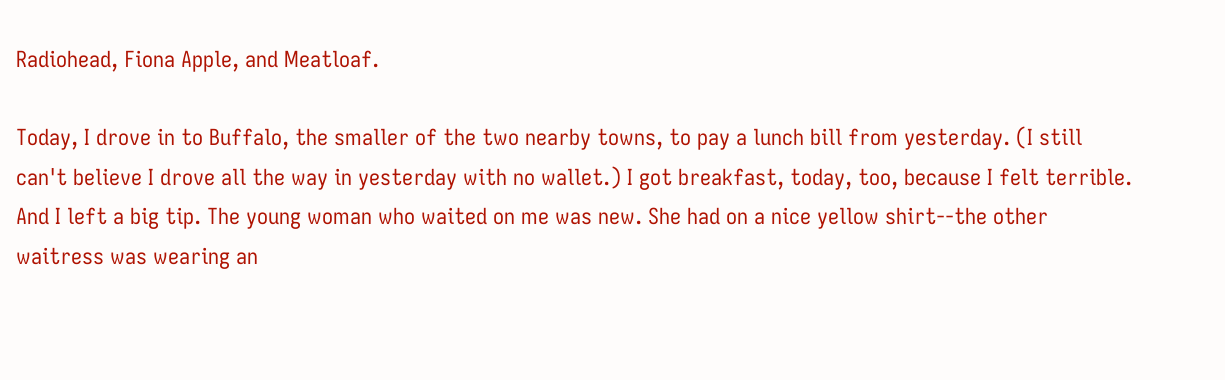Radiohead, Fiona Apple, and Meatloaf.

Today, I drove in to Buffalo, the smaller of the two nearby towns, to pay a lunch bill from yesterday. (I still can't believe I drove all the way in yesterday with no wallet.) I got breakfast, today, too, because I felt terrible. And I left a big tip. The young woman who waited on me was new. She had on a nice yellow shirt--the other waitress was wearing an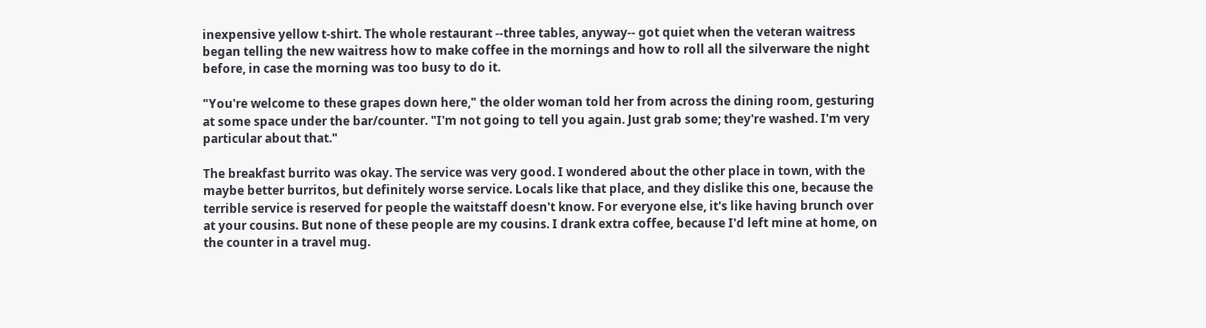inexpensive yellow t-shirt. The whole restaurant --three tables, anyway-- got quiet when the veteran waitress began telling the new waitress how to make coffee in the mornings and how to roll all the silverware the night before, in case the morning was too busy to do it.

"You're welcome to these grapes down here," the older woman told her from across the dining room, gesturing at some space under the bar/counter. "I'm not going to tell you again. Just grab some; they're washed. I'm very particular about that."

The breakfast burrito was okay. The service was very good. I wondered about the other place in town, with the maybe better burritos, but definitely worse service. Locals like that place, and they dislike this one, because the terrible service is reserved for people the waitstaff doesn't know. For everyone else, it's like having brunch over at your cousins. But none of these people are my cousins. I drank extra coffee, because I'd left mine at home, on the counter in a travel mug.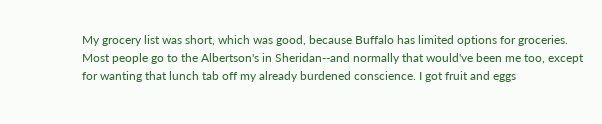My grocery list was short, which was good, because Buffalo has limited options for groceries. Most people go to the Albertson's in Sheridan--and normally that would've been me too, except for wanting that lunch tab off my already burdened conscience. I got fruit and eggs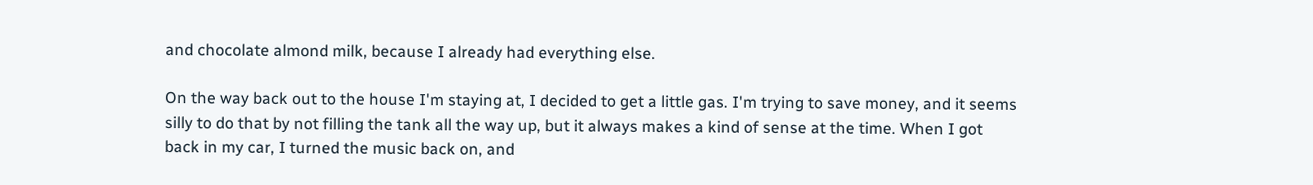and chocolate almond milk, because I already had everything else.

On the way back out to the house I'm staying at, I decided to get a little gas. I'm trying to save money, and it seems silly to do that by not filling the tank all the way up, but it always makes a kind of sense at the time. When I got back in my car, I turned the music back on, and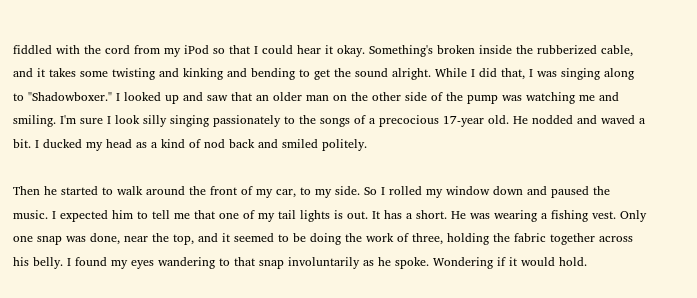fiddled with the cord from my iPod so that I could hear it okay. Something's broken inside the rubberized cable, and it takes some twisting and kinking and bending to get the sound alright. While I did that, I was singing along to "Shadowboxer." I looked up and saw that an older man on the other side of the pump was watching me and smiling. I'm sure I look silly singing passionately to the songs of a precocious 17-year old. He nodded and waved a bit. I ducked my head as a kind of nod back and smiled politely.

Then he started to walk around the front of my car, to my side. So I rolled my window down and paused the music. I expected him to tell me that one of my tail lights is out. It has a short. He was wearing a fishing vest. Only one snap was done, near the top, and it seemed to be doing the work of three, holding the fabric together across his belly. I found my eyes wandering to that snap involuntarily as he spoke. Wondering if it would hold.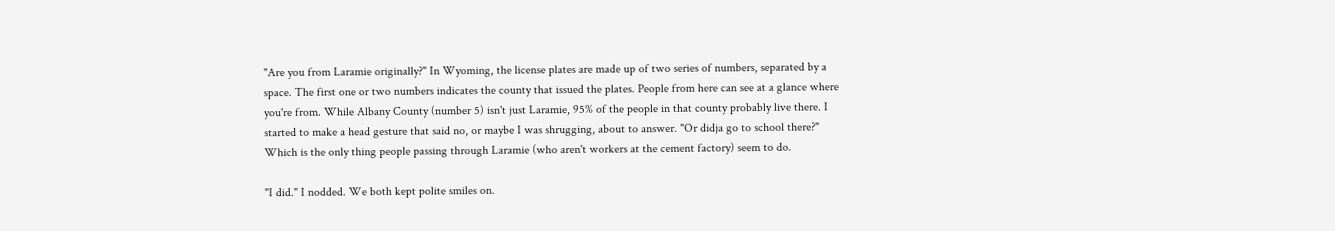"Are you from Laramie originally?" In Wyoming, the license plates are made up of two series of numbers, separated by a space. The first one or two numbers indicates the county that issued the plates. People from here can see at a glance where you're from. While Albany County (number 5) isn't just Laramie, 95% of the people in that county probably live there. I started to make a head gesture that said no, or maybe I was shrugging, about to answer. "Or didja go to school there?" Which is the only thing people passing through Laramie (who aren't workers at the cement factory) seem to do.

"I did." I nodded. We both kept polite smiles on.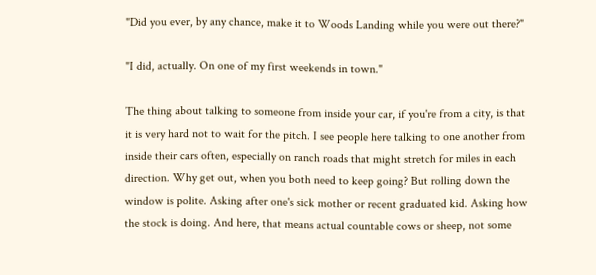"Did you ever, by any chance, make it to Woods Landing while you were out there?"

"I did, actually. On one of my first weekends in town."

The thing about talking to someone from inside your car, if you're from a city, is that it is very hard not to wait for the pitch. I see people here talking to one another from inside their cars often, especially on ranch roads that might stretch for miles in each direction. Why get out, when you both need to keep going? But rolling down the window is polite. Asking after one's sick mother or recent graduated kid. Asking how the stock is doing. And here, that means actual countable cows or sheep, not some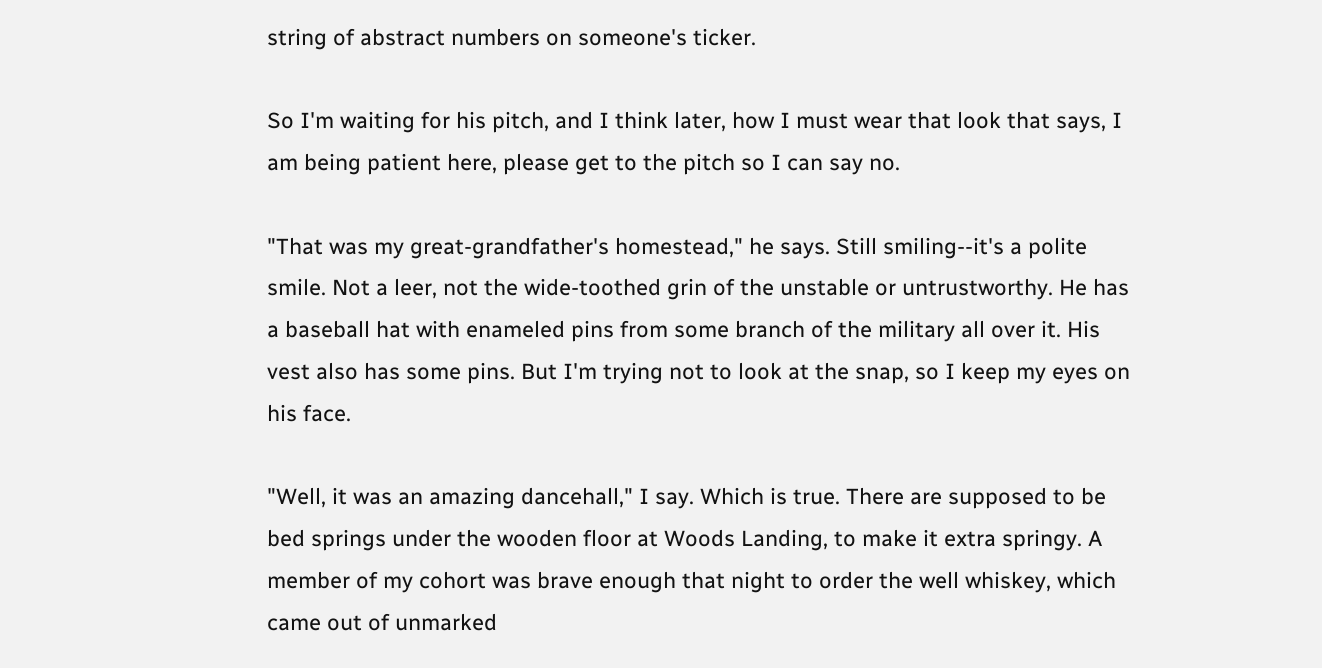string of abstract numbers on someone's ticker.

So I'm waiting for his pitch, and I think later, how I must wear that look that says, I am being patient here, please get to the pitch so I can say no.

"That was my great-grandfather's homestead," he says. Still smiling--it's a polite smile. Not a leer, not the wide-toothed grin of the unstable or untrustworthy. He has a baseball hat with enameled pins from some branch of the military all over it. His vest also has some pins. But I'm trying not to look at the snap, so I keep my eyes on his face.

"Well, it was an amazing dancehall," I say. Which is true. There are supposed to be bed springs under the wooden floor at Woods Landing, to make it extra springy. A member of my cohort was brave enough that night to order the well whiskey, which came out of unmarked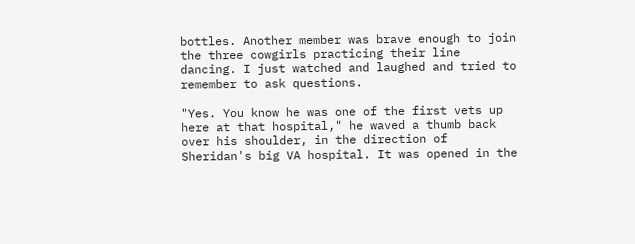bottles. Another member was brave enough to join the three cowgirls practicing their line dancing. I just watched and laughed and tried to remember to ask questions.

"Yes. You know he was one of the first vets up here at that hospital," he waved a thumb back over his shoulder, in the direction of Sheridan's big VA hospital. It was opened in the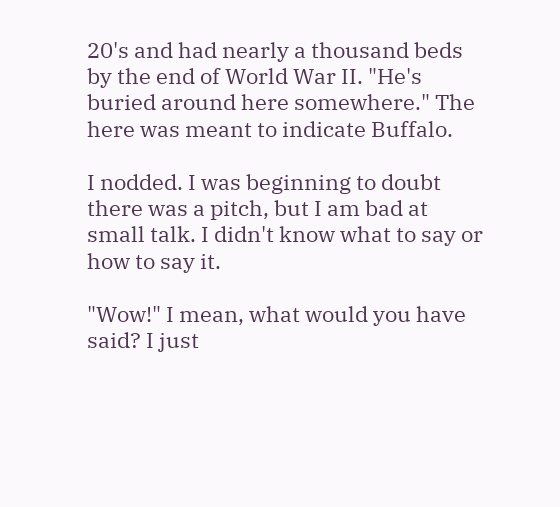20's and had nearly a thousand beds by the end of World War II. "He's buried around here somewhere." The here was meant to indicate Buffalo.

I nodded. I was beginning to doubt there was a pitch, but I am bad at small talk. I didn't know what to say or how to say it.

"Wow!" I mean, what would you have said? I just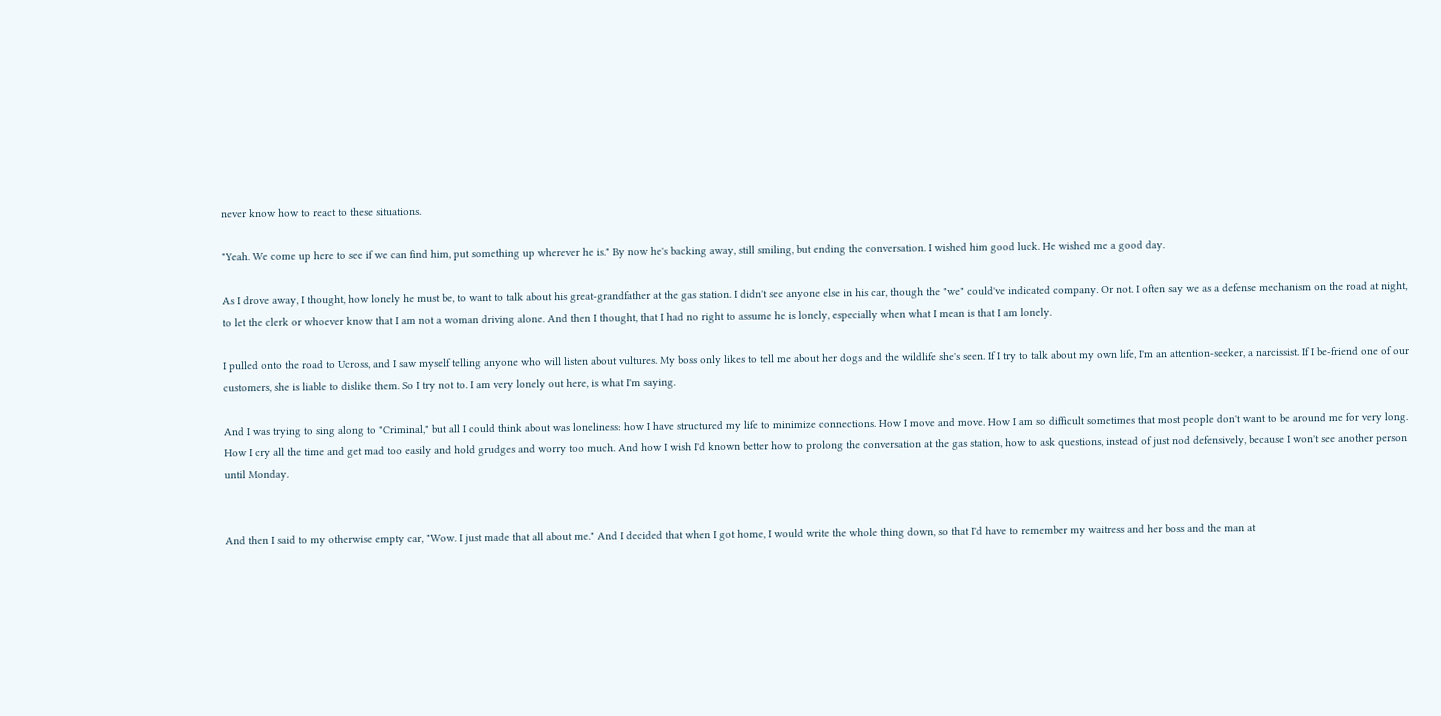never know how to react to these situations.

"Yeah. We come up here to see if we can find him, put something up wherever he is." By now he's backing away, still smiling, but ending the conversation. I wished him good luck. He wished me a good day.

As I drove away, I thought, how lonely he must be, to want to talk about his great-grandfather at the gas station. I didn't see anyone else in his car, though the "we" could've indicated company. Or not. I often say we as a defense mechanism on the road at night, to let the clerk or whoever know that I am not a woman driving alone. And then I thought, that I had no right to assume he is lonely, especially when what I mean is that I am lonely.

I pulled onto the road to Ucross, and I saw myself telling anyone who will listen about vultures. My boss only likes to tell me about her dogs and the wildlife she's seen. If I try to talk about my own life, I'm an attention-seeker, a narcissist. If I be-friend one of our customers, she is liable to dislike them. So I try not to. I am very lonely out here, is what I'm saying.

And I was trying to sing along to "Criminal," but all I could think about was loneliness: how I have structured my life to minimize connections. How I move and move. How I am so difficult sometimes that most people don't want to be around me for very long. How I cry all the time and get mad too easily and hold grudges and worry too much. And how I wish I'd known better how to prolong the conversation at the gas station, how to ask questions, instead of just nod defensively, because I won't see another person until Monday.


And then I said to my otherwise empty car, "Wow. I just made that all about me." And I decided that when I got home, I would write the whole thing down, so that I'd have to remember my waitress and her boss and the man at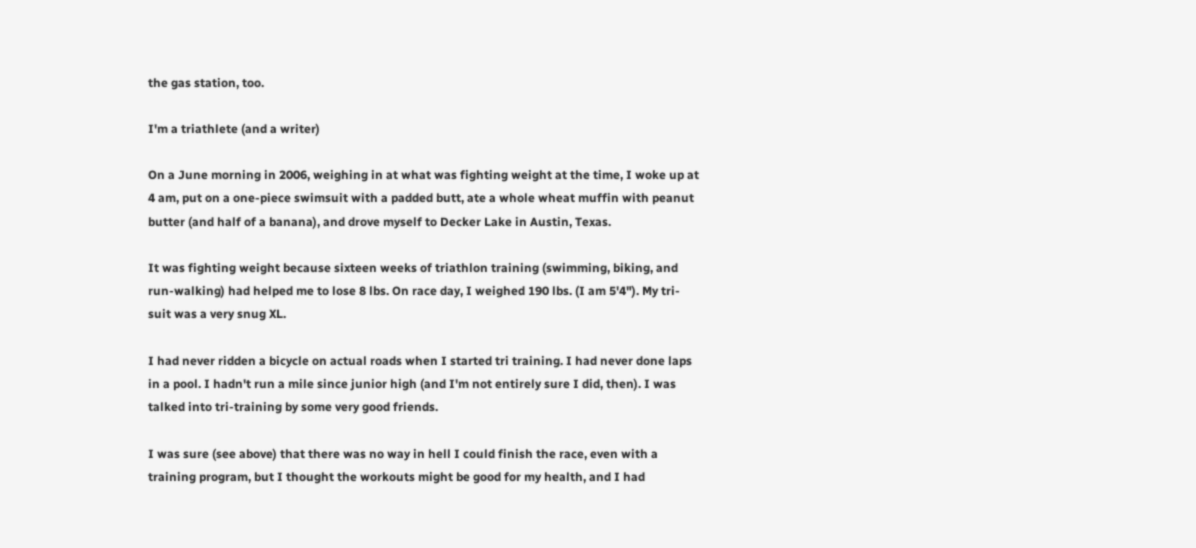the gas station, too.

I'm a triathlete (and a writer)

On a June morning in 2006, weighing in at what was fighting weight at the time, I woke up at 4 am, put on a one-piece swimsuit with a padded butt, ate a whole wheat muffin with peanut butter (and half of a banana), and drove myself to Decker Lake in Austin, Texas.

It was fighting weight because sixteen weeks of triathlon training (swimming, biking, and run-walking) had helped me to lose 8 lbs. On race day, I weighed 190 lbs. (I am 5'4"). My tri-suit was a very snug XL.

I had never ridden a bicycle on actual roads when I started tri training. I had never done laps in a pool. I hadn't run a mile since junior high (and I'm not entirely sure I did, then). I was talked into tri-training by some very good friends.

I was sure (see above) that there was no way in hell I could finish the race, even with a training program, but I thought the workouts might be good for my health, and I had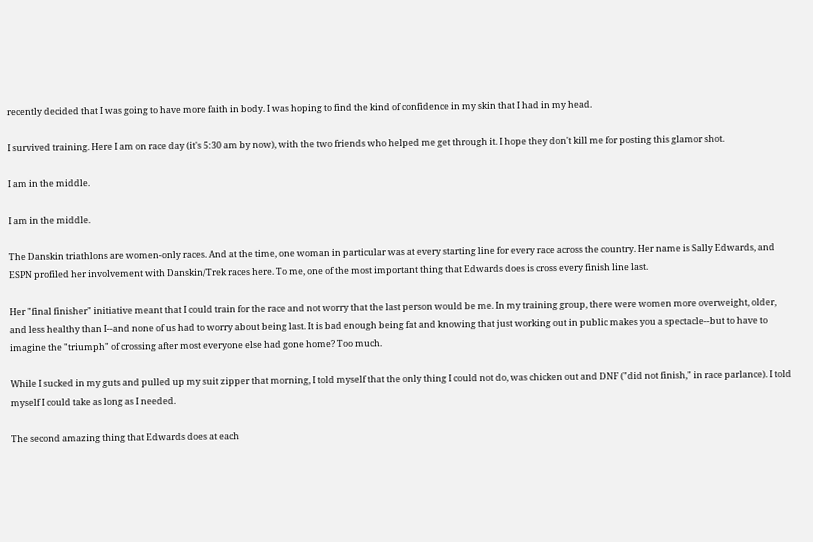recently decided that I was going to have more faith in body. I was hoping to find the kind of confidence in my skin that I had in my head.

I survived training. Here I am on race day (it's 5:30 am by now), with the two friends who helped me get through it. I hope they don't kill me for posting this glamor shot.

I am in the middle.

I am in the middle.

The Danskin triathlons are women-only races. And at the time, one woman in particular was at every starting line for every race across the country. Her name is Sally Edwards, and ESPN profiled her involvement with Danskin/Trek races here. To me, one of the most important thing that Edwards does is cross every finish line last.

Her "final finisher" initiative meant that I could train for the race and not worry that the last person would be me. In my training group, there were women more overweight, older, and less healthy than I--and none of us had to worry about being last. It is bad enough being fat and knowing that just working out in public makes you a spectacle--but to have to imagine the "triumph" of crossing after most everyone else had gone home? Too much.

While I sucked in my guts and pulled up my suit zipper that morning, I told myself that the only thing I could not do, was chicken out and DNF ("did not finish," in race parlance). I told myself I could take as long as I needed.

The second amazing thing that Edwards does at each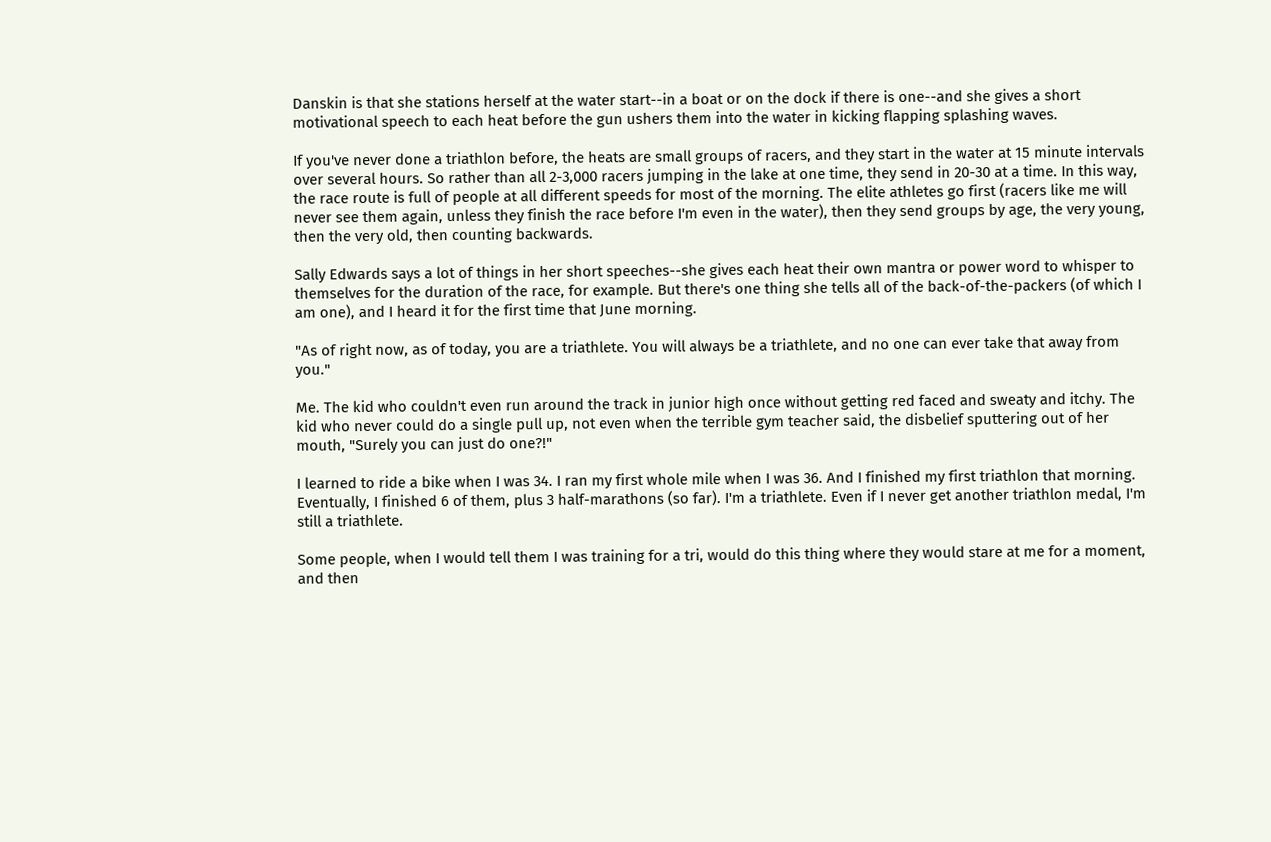Danskin is that she stations herself at the water start--in a boat or on the dock if there is one--and she gives a short motivational speech to each heat before the gun ushers them into the water in kicking flapping splashing waves.

If you've never done a triathlon before, the heats are small groups of racers, and they start in the water at 15 minute intervals over several hours. So rather than all 2-3,000 racers jumping in the lake at one time, they send in 20-30 at a time. In this way, the race route is full of people at all different speeds for most of the morning. The elite athletes go first (racers like me will never see them again, unless they finish the race before I'm even in the water), then they send groups by age, the very young, then the very old, then counting backwards.

Sally Edwards says a lot of things in her short speeches--she gives each heat their own mantra or power word to whisper to themselves for the duration of the race, for example. But there's one thing she tells all of the back-of-the-packers (of which I am one), and I heard it for the first time that June morning.

"As of right now, as of today, you are a triathlete. You will always be a triathlete, and no one can ever take that away from you."

Me. The kid who couldn't even run around the track in junior high once without getting red faced and sweaty and itchy. The kid who never could do a single pull up, not even when the terrible gym teacher said, the disbelief sputtering out of her mouth, "Surely you can just do one?!"

I learned to ride a bike when I was 34. I ran my first whole mile when I was 36. And I finished my first triathlon that morning. Eventually, I finished 6 of them, plus 3 half-marathons (so far). I'm a triathlete. Even if I never get another triathlon medal, I'm still a triathlete.

Some people, when I would tell them I was training for a tri, would do this thing where they would stare at me for a moment, and then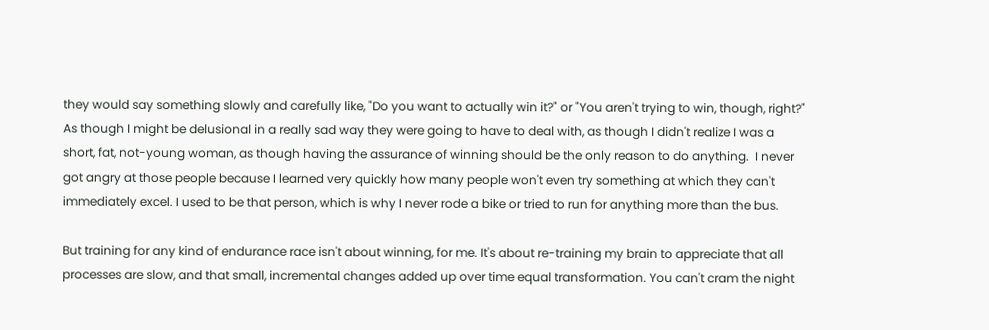they would say something slowly and carefully like, "Do you want to actually win it?" or "You aren't trying to win, though, right?" As though I might be delusional in a really sad way they were going to have to deal with, as though I didn't realize I was a short, fat, not-young woman, as though having the assurance of winning should be the only reason to do anything.  I never got angry at those people because I learned very quickly how many people won't even try something at which they can't immediately excel. I used to be that person, which is why I never rode a bike or tried to run for anything more than the bus.

But training for any kind of endurance race isn't about winning, for me. It's about re-training my brain to appreciate that all processes are slow, and that small, incremental changes added up over time equal transformation. You can't cram the night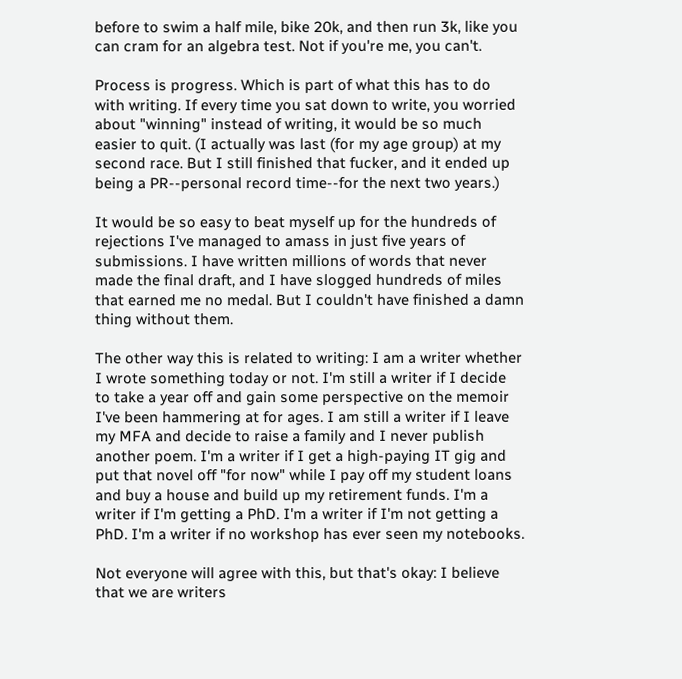before to swim a half mile, bike 20k, and then run 3k, like you can cram for an algebra test. Not if you're me, you can't.

Process is progress. Which is part of what this has to do with writing. If every time you sat down to write, you worried about "winning" instead of writing, it would be so much easier to quit. (I actually was last (for my age group) at my second race. But I still finished that fucker, and it ended up being a PR--personal record time--for the next two years.)

It would be so easy to beat myself up for the hundreds of rejections I've managed to amass in just five years of submissions. I have written millions of words that never made the final draft, and I have slogged hundreds of miles that earned me no medal. But I couldn't have finished a damn thing without them.

The other way this is related to writing: I am a writer whether I wrote something today or not. I'm still a writer if I decide to take a year off and gain some perspective on the memoir I've been hammering at for ages. I am still a writer if I leave my MFA and decide to raise a family and I never publish another poem. I'm a writer if I get a high-paying IT gig and put that novel off "for now" while I pay off my student loans and buy a house and build up my retirement funds. I'm a writer if I'm getting a PhD. I'm a writer if I'm not getting a PhD. I'm a writer if no workshop has ever seen my notebooks.

Not everyone will agree with this, but that's okay: I believe that we are writers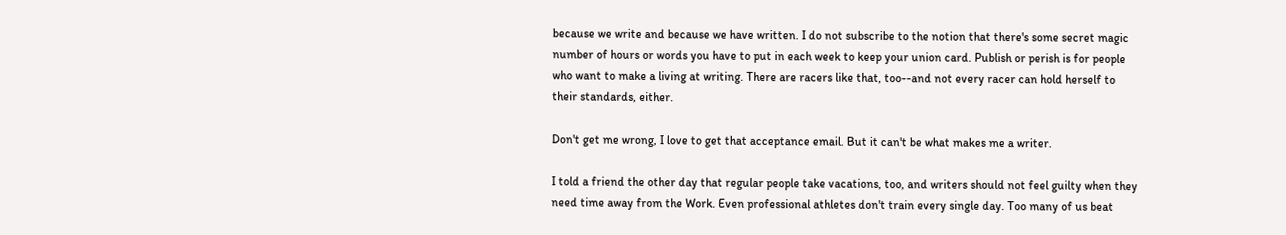because we write and because we have written. I do not subscribe to the notion that there's some secret magic number of hours or words you have to put in each week to keep your union card. Publish or perish is for people who want to make a living at writing. There are racers like that, too--and not every racer can hold herself to their standards, either.

Don't get me wrong, I love to get that acceptance email. But it can't be what makes me a writer.

I told a friend the other day that regular people take vacations, too, and writers should not feel guilty when they need time away from the Work. Even professional athletes don't train every single day. Too many of us beat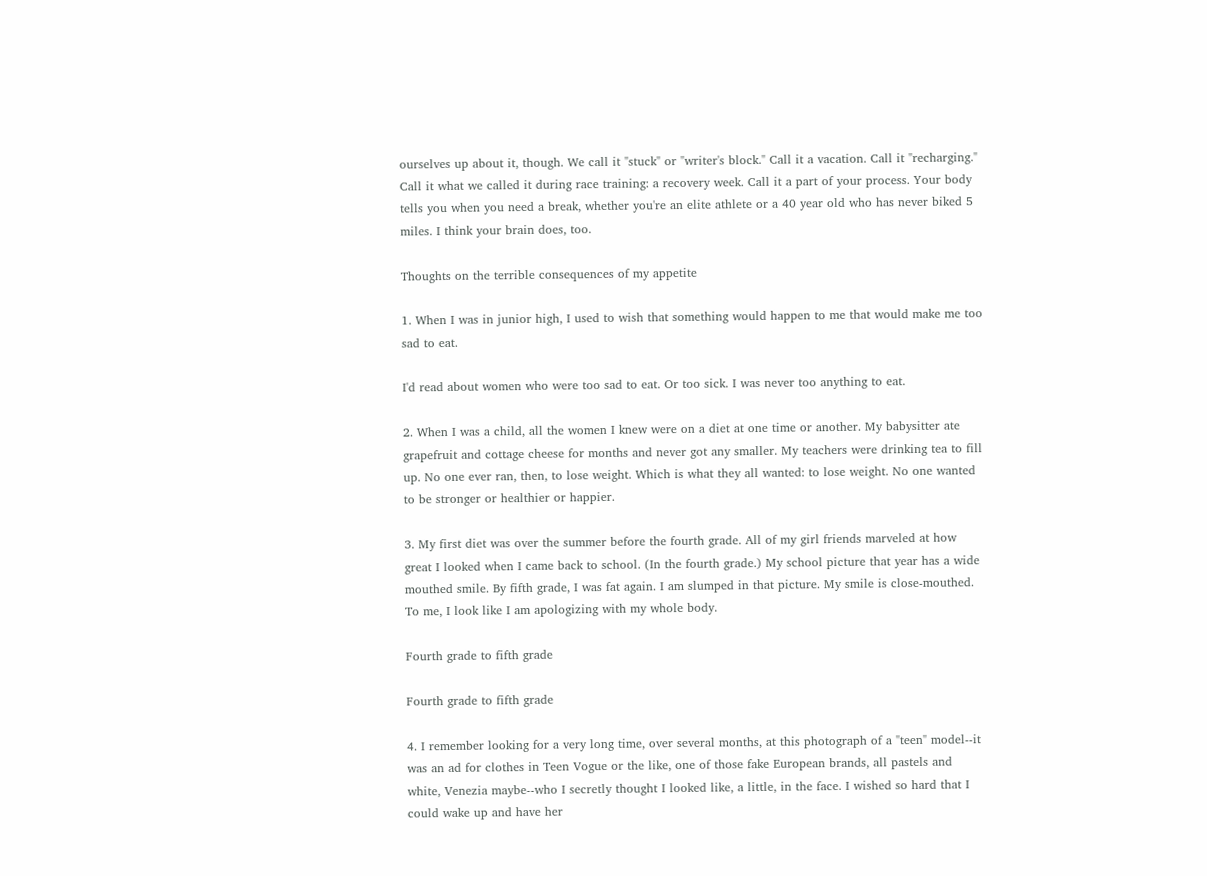ourselves up about it, though. We call it "stuck" or "writer's block." Call it a vacation. Call it "recharging." Call it what we called it during race training: a recovery week. Call it a part of your process. Your body tells you when you need a break, whether you're an elite athlete or a 40 year old who has never biked 5 miles. I think your brain does, too.

Thoughts on the terrible consequences of my appetite

1. When I was in junior high, I used to wish that something would happen to me that would make me too sad to eat.

I'd read about women who were too sad to eat. Or too sick. I was never too anything to eat.

2. When I was a child, all the women I knew were on a diet at one time or another. My babysitter ate grapefruit and cottage cheese for months and never got any smaller. My teachers were drinking tea to fill up. No one ever ran, then, to lose weight. Which is what they all wanted: to lose weight. No one wanted to be stronger or healthier or happier.

3. My first diet was over the summer before the fourth grade. All of my girl friends marveled at how great I looked when I came back to school. (In the fourth grade.) My school picture that year has a wide mouthed smile. By fifth grade, I was fat again. I am slumped in that picture. My smile is close-mouthed. To me, I look like I am apologizing with my whole body.

Fourth grade to fifth grade

Fourth grade to fifth grade

4. I remember looking for a very long time, over several months, at this photograph of a "teen" model--it was an ad for clothes in Teen Vogue or the like, one of those fake European brands, all pastels and white, Venezia maybe--who I secretly thought I looked like, a little, in the face. I wished so hard that I could wake up and have her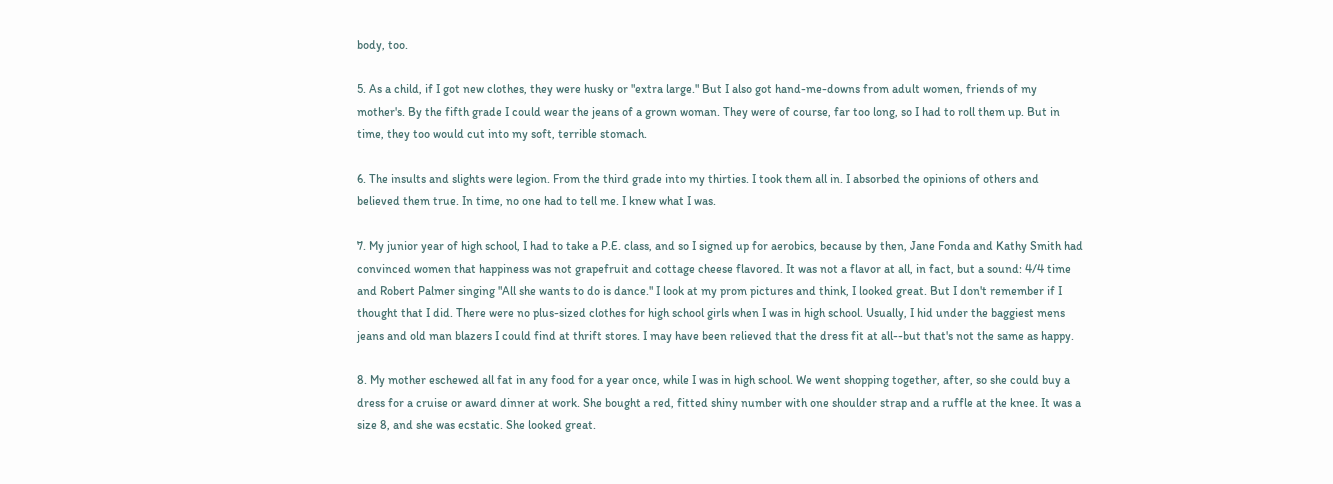body, too.

5. As a child, if I got new clothes, they were husky or "extra large." But I also got hand-me-downs from adult women, friends of my mother's. By the fifth grade I could wear the jeans of a grown woman. They were of course, far too long, so I had to roll them up. But in time, they too would cut into my soft, terrible stomach.

6. The insults and slights were legion. From the third grade into my thirties. I took them all in. I absorbed the opinions of others and believed them true. In time, no one had to tell me. I knew what I was.

7. My junior year of high school, I had to take a P.E. class, and so I signed up for aerobics, because by then, Jane Fonda and Kathy Smith had convinced women that happiness was not grapefruit and cottage cheese flavored. It was not a flavor at all, in fact, but a sound: 4/4 time and Robert Palmer singing "All she wants to do is dance." I look at my prom pictures and think, I looked great. But I don't remember if I thought that I did. There were no plus-sized clothes for high school girls when I was in high school. Usually, I hid under the baggiest mens jeans and old man blazers I could find at thrift stores. I may have been relieved that the dress fit at all--but that's not the same as happy.

8. My mother eschewed all fat in any food for a year once, while I was in high school. We went shopping together, after, so she could buy a dress for a cruise or award dinner at work. She bought a red, fitted shiny number with one shoulder strap and a ruffle at the knee. It was a size 8, and she was ecstatic. She looked great.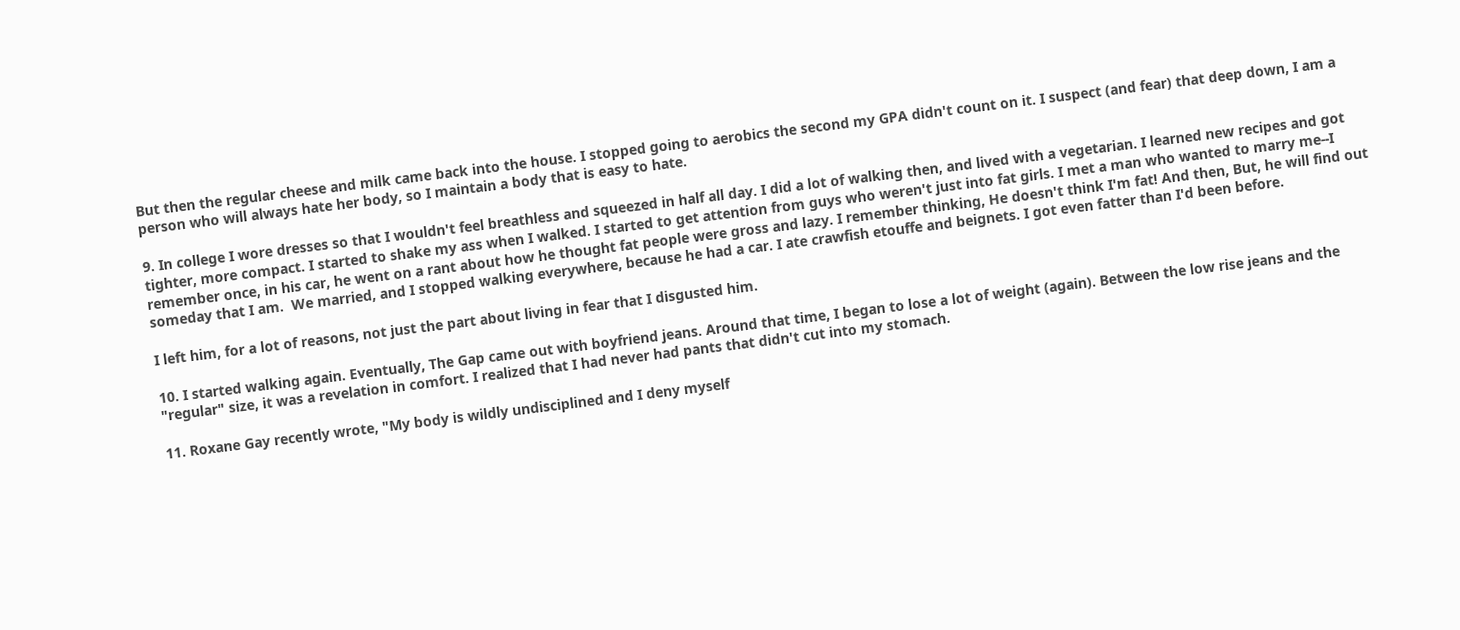But then the regular cheese and milk came back into the house. I stopped going to aerobics the second my GPA didn't count on it. I suspect (and fear) that deep down, I am a person who will always hate her body, so I maintain a body that is easy to hate.

9. In college I wore dresses so that I wouldn't feel breathless and squeezed in half all day. I did a lot of walking then, and lived with a vegetarian. I learned new recipes and got tighter, more compact. I started to shake my ass when I walked. I started to get attention from guys who weren't just into fat girls. I met a man who wanted to marry me--I remember once, in his car, he went on a rant about how he thought fat people were gross and lazy. I remember thinking, He doesn't think I'm fat! And then, But, he will find out someday that I am.  We married, and I stopped walking everywhere, because he had a car. I ate crawfish etouffe and beignets. I got even fatter than I'd been before.

I left him, for a lot of reasons, not just the part about living in fear that I disgusted him.

10. I started walking again. Eventually, The Gap came out with boyfriend jeans. Around that time, I began to lose a lot of weight (again). Between the low rise jeans and the "regular" size, it was a revelation in comfort. I realized that I had never had pants that didn't cut into my stomach.

11. Roxane Gay recently wrote, "My body is wildly undisciplined and I deny myself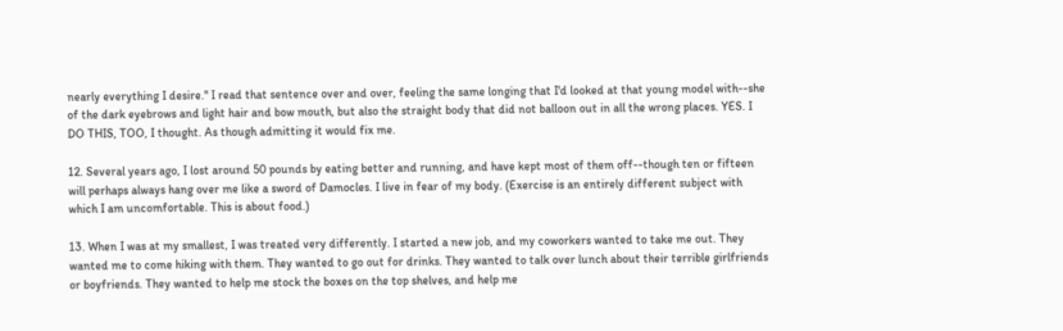nearly everything I desire." I read that sentence over and over, feeling the same longing that I'd looked at that young model with--she of the dark eyebrows and light hair and bow mouth, but also the straight body that did not balloon out in all the wrong places. YES. I DO THIS, TOO, I thought. As though admitting it would fix me.

12. Several years ago, I lost around 50 pounds by eating better and running, and have kept most of them off--though ten or fifteen will perhaps always hang over me like a sword of Damocles. I live in fear of my body. (Exercise is an entirely different subject with which I am uncomfortable. This is about food.)

13. When I was at my smallest, I was treated very differently. I started a new job, and my coworkers wanted to take me out. They wanted me to come hiking with them. They wanted to go out for drinks. They wanted to talk over lunch about their terrible girlfriends or boyfriends. They wanted to help me stock the boxes on the top shelves, and help me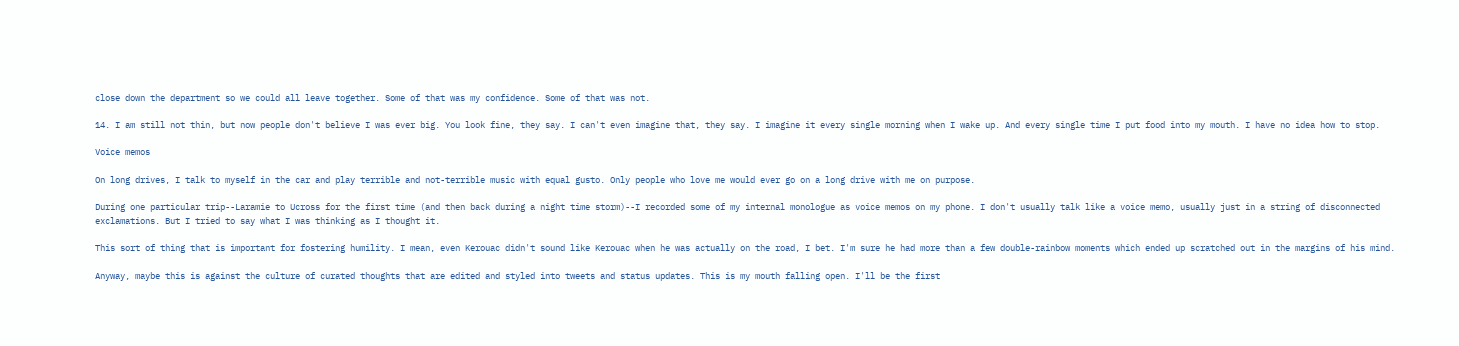close down the department so we could all leave together. Some of that was my confidence. Some of that was not.

14. I am still not thin, but now people don't believe I was ever big. You look fine, they say. I can't even imagine that, they say. I imagine it every single morning when I wake up. And every single time I put food into my mouth. I have no idea how to stop.

Voice memos

On long drives, I talk to myself in the car and play terrible and not-terrible music with equal gusto. Only people who love me would ever go on a long drive with me on purpose.

During one particular trip--Laramie to Ucross for the first time (and then back during a night time storm)--I recorded some of my internal monologue as voice memos on my phone. I don't usually talk like a voice memo, usually just in a string of disconnected exclamations. But I tried to say what I was thinking as I thought it.

This sort of thing that is important for fostering humility. I mean, even Kerouac didn't sound like Kerouac when he was actually on the road, I bet. I'm sure he had more than a few double-rainbow moments which ended up scratched out in the margins of his mind.

Anyway, maybe this is against the culture of curated thoughts that are edited and styled into tweets and status updates. This is my mouth falling open. I'll be the first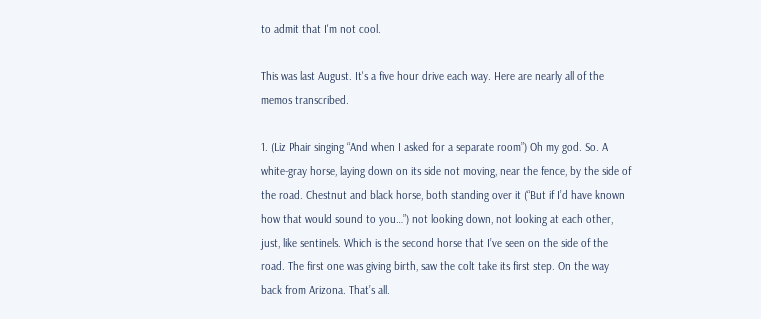to admit that I'm not cool.

This was last August. It's a five hour drive each way. Here are nearly all of the memos transcribed.

1. (Liz Phair singing “And when I asked for a separate room”) Oh my god. So. A white-gray horse, laying down on its side not moving, near the fence, by the side of the road. Chestnut and black horse, both standing over it (“But if I’d have known how that would sound to you…”) not looking down, not looking at each other, just, like sentinels. Which is the second horse that I’ve seen on the side of the road. The first one was giving birth, saw the colt take its first step. On the way back from Arizona. That’s all.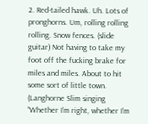2. Red-tailed hawk. Uh. Lots of pronghorns. Um, rolling rolling rolling. Snow fences. (slide guitar) Not having to take my foot off the fucking brake for miles and miles. About to hit some sort of little town. (Langhorne Slim singing “Whether I’m right, whether I’m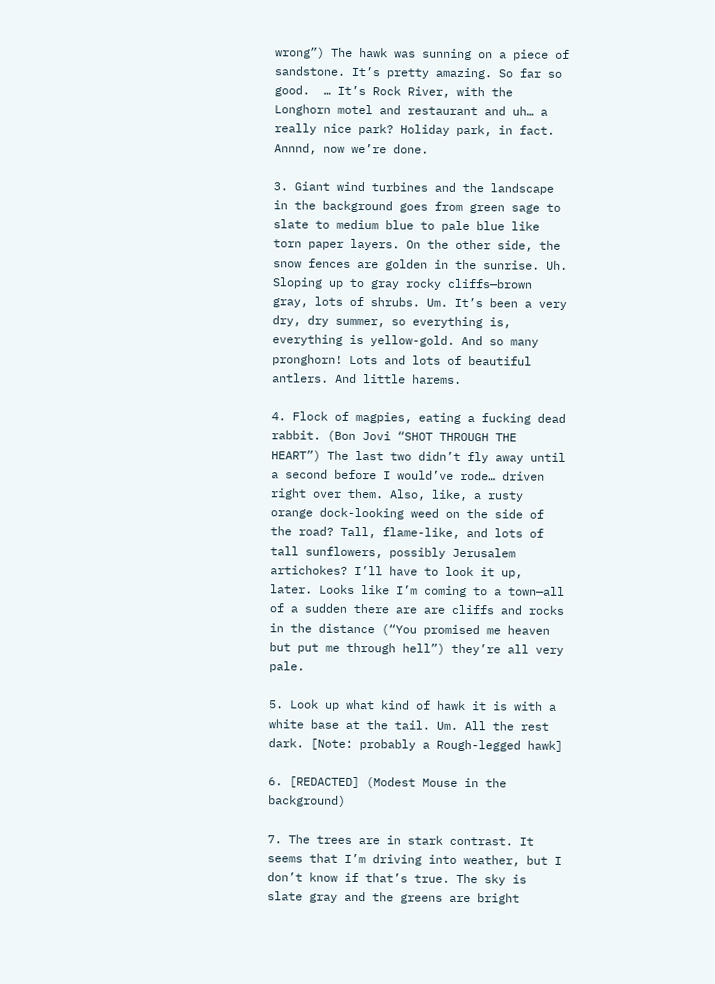wrong”) The hawk was sunning on a piece of sandstone. It’s pretty amazing. So far so good.  … It’s Rock River, with the Longhorn motel and restaurant and uh… a really nice park? Holiday park, in fact. Annnd, now we’re done.

3. Giant wind turbines and the landscape in the background goes from green sage to slate to medium blue to pale blue like torn paper layers. On the other side, the snow fences are golden in the sunrise. Uh. Sloping up to gray rocky cliffs—brown gray, lots of shrubs. Um. It’s been a very dry, dry summer, so everything is, everything is yellow-gold. And so many pronghorn! Lots and lots of beautiful antlers. And little harems.

4. Flock of magpies, eating a fucking dead rabbit. (Bon Jovi “SHOT THROUGH THE HEART”) The last two didn’t fly away until a second before I would’ve rode… driven right over them. Also, like, a rusty orange dock-looking weed on the side of the road? Tall, flame-like, and lots of tall sunflowers, possibly Jerusalem artichokes? I’ll have to look it up, later. Looks like I’m coming to a town—all of a sudden there are are cliffs and rocks in the distance (“You promised me heaven but put me through hell”) they’re all very pale.

5. Look up what kind of hawk it is with a white base at the tail. Um. All the rest dark. [Note: probably a Rough-legged hawk]

6. [REDACTED] (Modest Mouse in the background)

7. The trees are in stark contrast. It seems that I’m driving into weather, but I don’t know if that’s true. The sky is slate gray and the greens are bright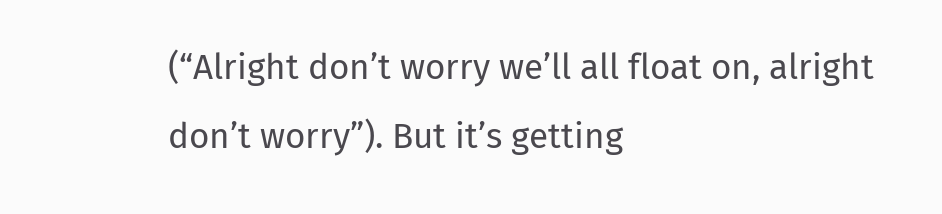(“Alright don’t worry we’ll all float on, alright don’t worry”). But it’s getting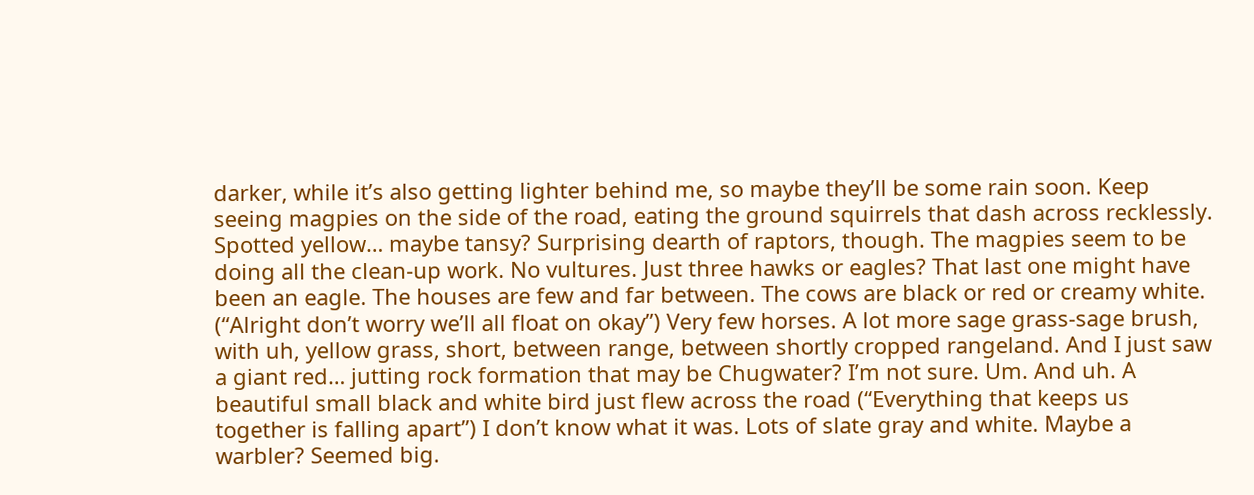darker, while it’s also getting lighter behind me, so maybe they’ll be some rain soon. Keep seeing magpies on the side of the road, eating the ground squirrels that dash across recklessly. Spotted yellow… maybe tansy? Surprising dearth of raptors, though. The magpies seem to be doing all the clean-up work. No vultures. Just three hawks or eagles? That last one might have been an eagle. The houses are few and far between. The cows are black or red or creamy white. (“Alright don’t worry we’ll all float on okay”) Very few horses. A lot more sage grass-sage brush, with uh, yellow grass, short, between range, between shortly cropped rangeland. And I just saw a giant red… jutting rock formation that may be Chugwater? I’m not sure. Um. And uh. A beautiful small black and white bird just flew across the road (“Everything that keeps us together is falling apart”) I don’t know what it was. Lots of slate gray and white. Maybe a warbler? Seemed big.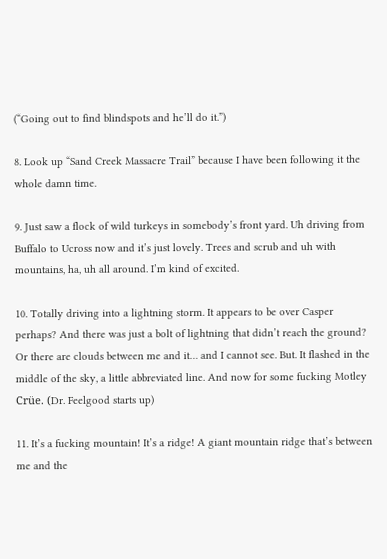(“Going out to find blindspots and he’ll do it.”)

8. Look up “Sand Creek Massacre Trail” because I have been following it the whole damn time.

9. Just saw a flock of wild turkeys in somebody’s front yard. Uh driving from Buffalo to Ucross now and it’s just lovely. Trees and scrub and uh with mountains, ha, uh all around. I’m kind of excited.

10. Totally driving into a lightning storm. It appears to be over Casper perhaps? And there was just a bolt of lightning that didn’t reach the ground? Or there are clouds between me and it… and I cannot see. But. It flashed in the middle of the sky, a little abbreviated line. And now for some fucking Motley Crüe. (Dr. Feelgood starts up)

11. It’s a fucking mountain! It’s a ridge! A giant mountain ridge that’s between me and the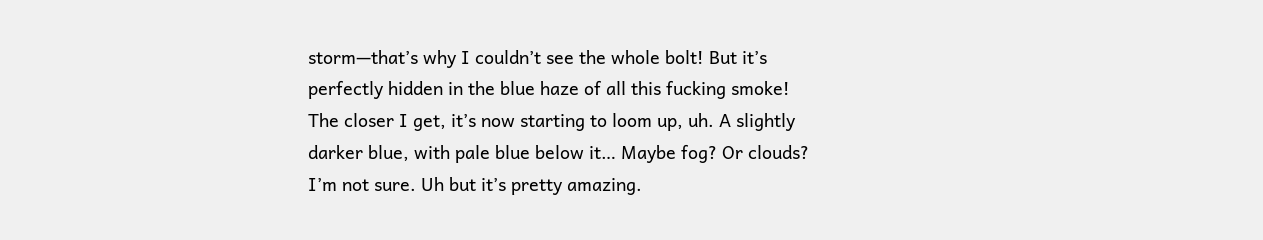storm—that’s why I couldn’t see the whole bolt! But it’s perfectly hidden in the blue haze of all this fucking smoke! The closer I get, it’s now starting to loom up, uh. A slightly darker blue, with pale blue below it… Maybe fog? Or clouds? I’m not sure. Uh but it’s pretty amazing.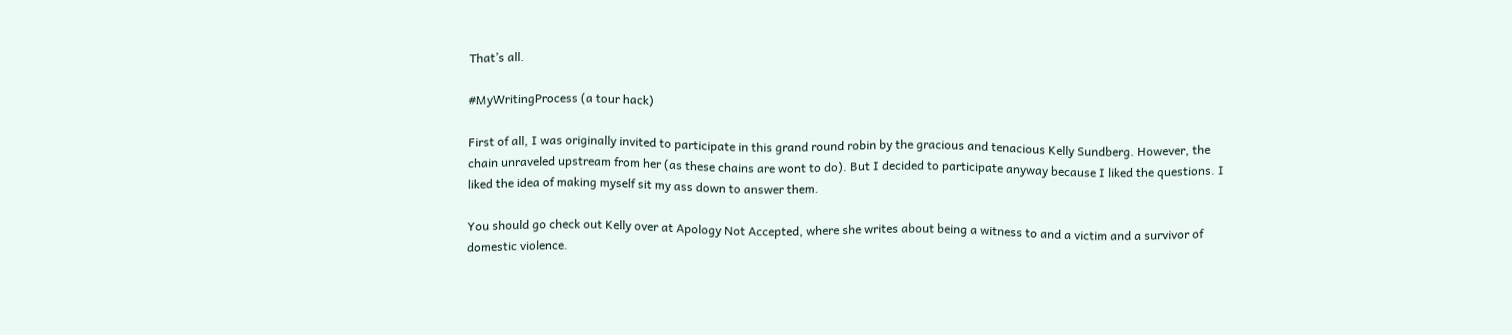That’s all.

#MyWritingProcess (a tour hack)

First of all, I was originally invited to participate in this grand round robin by the gracious and tenacious Kelly Sundberg. However, the chain unraveled upstream from her (as these chains are wont to do). But I decided to participate anyway because I liked the questions. I liked the idea of making myself sit my ass down to answer them.

You should go check out Kelly over at Apology Not Accepted, where she writes about being a witness to and a victim and a survivor of domestic violence.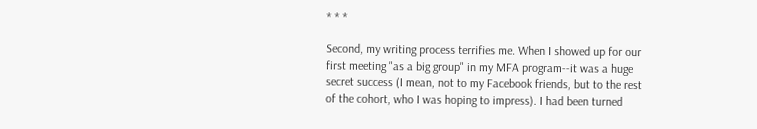* * *

Second, my writing process terrifies me. When I showed up for our first meeting "as a big group" in my MFA program--it was a huge secret success (I mean, not to my Facebook friends, but to the rest of the cohort, who I was hoping to impress). I had been turned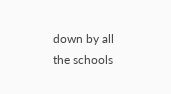down by all the schools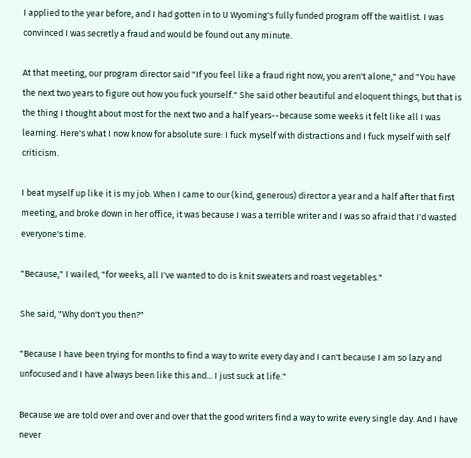I applied to the year before, and I had gotten in to U Wyoming's fully funded program off the waitlist. I was convinced I was secretly a fraud and would be found out any minute.

At that meeting, our program director said "If you feel like a fraud right now, you aren't alone," and "You have the next two years to figure out how you fuck yourself." She said other beautiful and eloquent things, but that is the thing I thought about most for the next two and a half years--because some weeks it felt like all I was learning. Here's what I now know for absolute sure: I fuck myself with distractions and I fuck myself with self criticism.

I beat myself up like it is my job. When I came to our (kind, generous) director a year and a half after that first meeting, and broke down in her office, it was because I was a terrible writer and I was so afraid that I'd wasted everyone's time.

"Because," I wailed, "for weeks, all I've wanted to do is knit sweaters and roast vegetables."

She said, "Why don't you then?"

"Because I have been trying for months to find a way to write every day and I can't because I am so lazy and unfocused and I have always been like this and... I just suck at life."

Because we are told over and over and over that the good writers find a way to write every single day. And I have never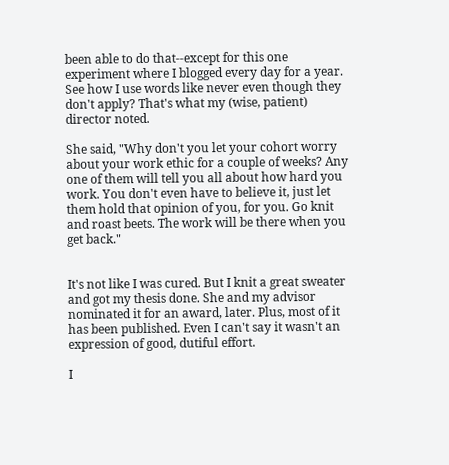been able to do that--except for this one experiment where I blogged every day for a year. See how I use words like never even though they don't apply? That's what my (wise, patient) director noted.

She said, "Why don't you let your cohort worry about your work ethic for a couple of weeks? Any one of them will tell you all about how hard you work. You don't even have to believe it, just let them hold that opinion of you, for you. Go knit and roast beets. The work will be there when you get back."


It's not like I was cured. But I knit a great sweater and got my thesis done. She and my advisor nominated it for an award, later. Plus, most of it has been published. Even I can't say it wasn't an expression of good, dutiful effort.

I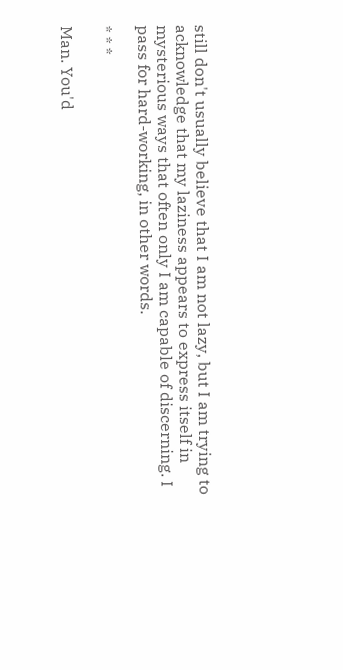still don't usually believe that I am not lazy, but I am trying to acknowledge that my laziness appears to express itself in mysterious ways that often only I am capable of discerning. I pass for hard-working, in other words.

* * *

Man. You'd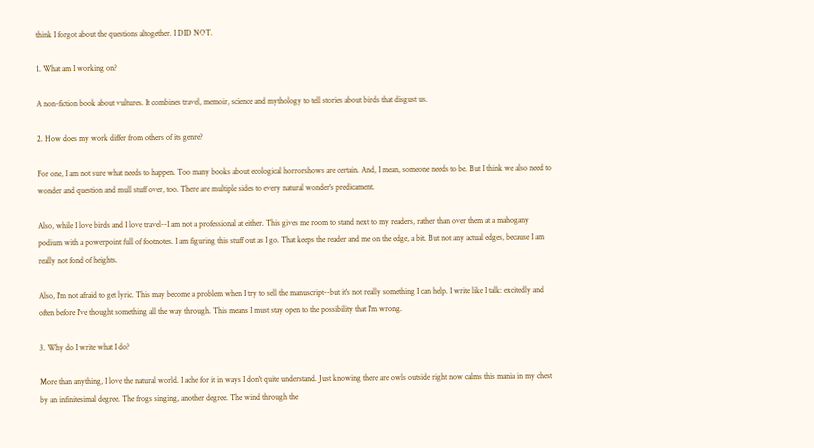think I forgot about the questions altogether. I DID NOT.

1. What am I working on?

A non-fiction book about vultures. It combines travel, memoir, science and mythology to tell stories about birds that disgust us.

2. How does my work differ from others of its genre?

For one, I am not sure what needs to happen. Too many books about ecological horrorshows are certain. And, I mean, someone needs to be. But I think we also need to wonder and question and mull stuff over, too. There are multiple sides to every natural wonder's predicament.

Also, while I love birds and I love travel--I am not a professional at either. This gives me room to stand next to my readers, rather than over them at a mahogany podium with a powerpoint full of footnotes. I am figuring this stuff out as I go. That keeps the reader and me on the edge, a bit. But not any actual edges, because I am really not fond of heights.

Also, I'm not afraid to get lyric. This may become a problem when I try to sell the manuscript--but it's not really something I can help. I write like I talk: excitedly and often before I've thought something all the way through. This means I must stay open to the possibility that I'm wrong.

3. Why do I write what I do?

More than anything, I love the natural world. I ache for it in ways I don't quite understand. Just knowing there are owls outside right now calms this mania in my chest by an infinitesimal degree. The frogs singing, another degree. The wind through the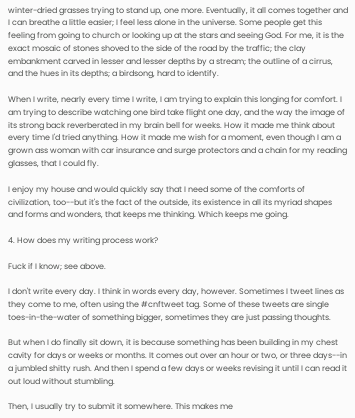winter-dried grasses trying to stand up, one more. Eventually, it all comes together and I can breathe a little easier; I feel less alone in the universe. Some people get this feeling from going to church or looking up at the stars and seeing God. For me, it is the exact mosaic of stones shoved to the side of the road by the traffic; the clay embankment carved in lesser and lesser depths by a stream; the outline of a cirrus, and the hues in its depths; a birdsong, hard to identify.

When I write, nearly every time I write, I am trying to explain this longing for comfort. I am trying to describe watching one bird take flight one day, and the way the image of its strong back reverberated in my brain bell for weeks. How it made me think about every time I'd tried anything. How it made me wish for a moment, even though I am a grown ass woman with car insurance and surge protectors and a chain for my reading glasses, that I could fly.

I enjoy my house and would quickly say that I need some of the comforts of civilization, too--but it's the fact of the outside, its existence in all its myriad shapes and forms and wonders, that keeps me thinking. Which keeps me going.

4. How does my writing process work?

Fuck if I know; see above.

I don't write every day. I think in words every day, however. Sometimes I tweet lines as they come to me, often using the #cnftweet tag. Some of these tweets are single toes-in-the-water of something bigger, sometimes they are just passing thoughts.

But when I do finally sit down, it is because something has been building in my chest cavity for days or weeks or months. It comes out over an hour or two, or three days--in a jumbled shitty rush. And then I spend a few days or weeks revising it until I can read it out loud without stumbling.

Then, I usually try to submit it somewhere. This makes me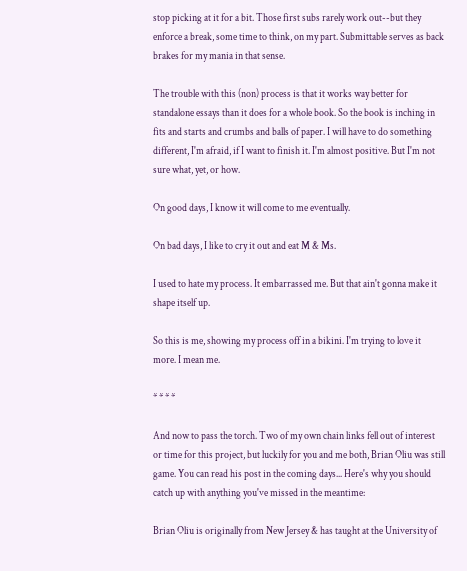stop picking at it for a bit. Those first subs rarely work out--but they enforce a break, some time to think, on my part. Submittable serves as back brakes for my mania in that sense.

The trouble with this (non) process is that it works way better for standalone essays than it does for a whole book. So the book is inching in fits and starts and crumbs and balls of paper. I will have to do something different, I'm afraid, if I want to finish it. I'm almost positive. But I'm not sure what, yet, or how.

On good days, I know it will come to me eventually.

On bad days, I like to cry it out and eat M & Ms.

I used to hate my process. It embarrassed me. But that ain't gonna make it shape itself up.

So this is me, showing my process off in a bikini. I'm trying to love it more. I mean me.

* * * *

And now to pass the torch. Two of my own chain links fell out of interest or time for this project, but luckily for you and me both, Brian Oliu was still game. You can read his post in the coming days... Here's why you should catch up with anything you've missed in the meantime:

Brian Oliu is originally from New Jersey & has taught at the University of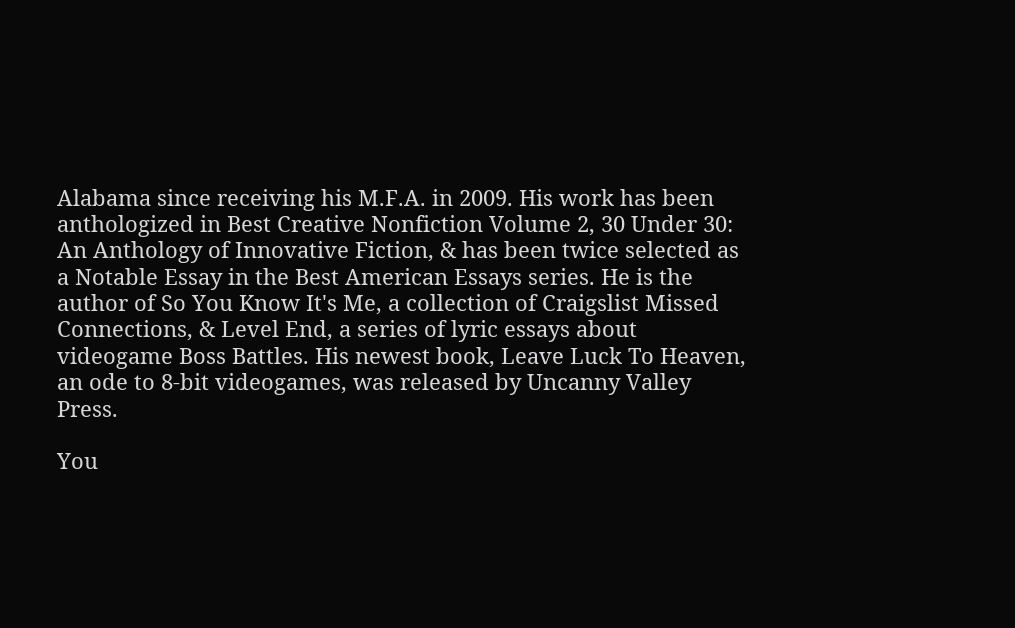Alabama since receiving his M.F.A. in 2009. His work has been anthologized in Best Creative Nonfiction Volume 2, 30 Under 30: An Anthology of Innovative Fiction, & has been twice selected as a Notable Essay in the Best American Essays series. He is the author of So You Know It's Me, a collection of Craigslist Missed Connections, & Level End, a series of lyric essays about videogame Boss Battles. His newest book, Leave Luck To Heaven, an ode to 8-bit videogames, was released by Uncanny Valley Press.

You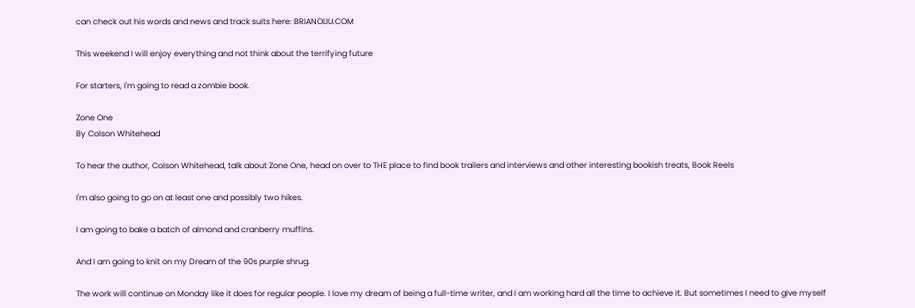can check out his words and news and track suits here: BRIANOLIU.COM

This weekend I will enjoy everything and not think about the terrifying future

For starters, I'm going to read a zombie book.

Zone One
By Colson Whitehead

To hear the author, Colson Whitehead, talk about Zone One, head on over to THE place to find book trailers and interviews and other interesting bookish treats, Book Reels

I'm also going to go on at least one and possibly two hikes.

I am going to bake a batch of almond and cranberry muffins.

And I am going to knit on my Dream of the 90s purple shrug.

The work will continue on Monday like it does for regular people. I love my dream of being a full-time writer, and I am working hard all the time to achieve it. But sometimes I need to give myself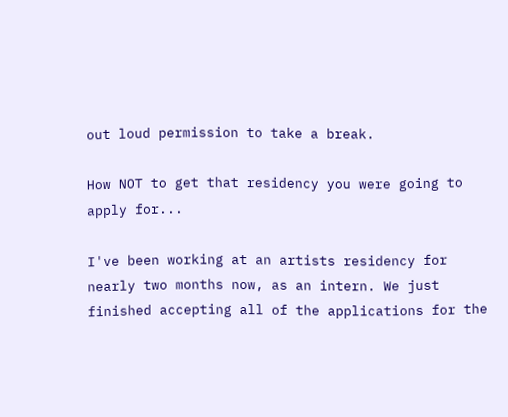out loud permission to take a break.

How NOT to get that residency you were going to apply for...

I've been working at an artists residency for nearly two months now, as an intern. We just finished accepting all of the applications for the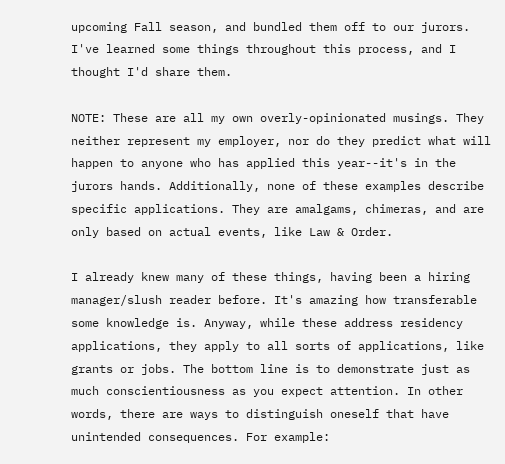upcoming Fall season, and bundled them off to our jurors. I've learned some things throughout this process, and I thought I'd share them.

NOTE: These are all my own overly-opinionated musings. They neither represent my employer, nor do they predict what will happen to anyone who has applied this year--it's in the jurors hands. Additionally, none of these examples describe specific applications. They are amalgams, chimeras, and are only based on actual events, like Law & Order.

I already knew many of these things, having been a hiring manager/slush reader before. It's amazing how transferable some knowledge is. Anyway, while these address residency applications, they apply to all sorts of applications, like grants or jobs. The bottom line is to demonstrate just as much conscientiousness as you expect attention. In other words, there are ways to distinguish oneself that have unintended consequences. For example: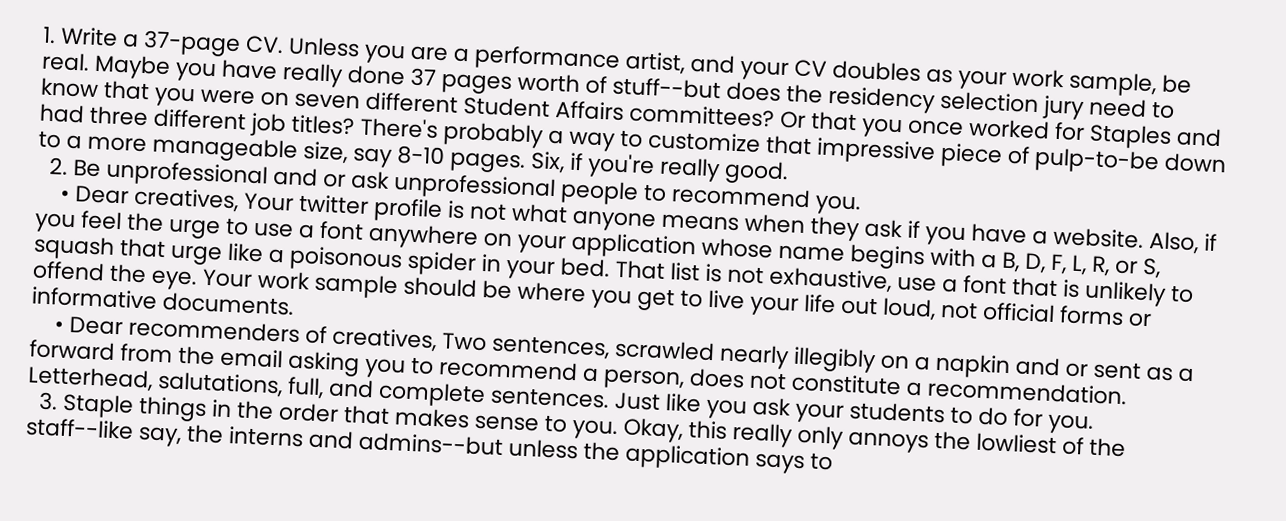1. Write a 37-page CV. Unless you are a performance artist, and your CV doubles as your work sample, be real. Maybe you have really done 37 pages worth of stuff--but does the residency selection jury need to know that you were on seven different Student Affairs committees? Or that you once worked for Staples and had three different job titles? There's probably a way to customize that impressive piece of pulp-to-be down to a more manageable size, say 8-10 pages. Six, if you're really good.
  2. Be unprofessional and or ask unprofessional people to recommend you.
    • Dear creatives, Your twitter profile is not what anyone means when they ask if you have a website. Also, if you feel the urge to use a font anywhere on your application whose name begins with a B, D, F, L, R, or S, squash that urge like a poisonous spider in your bed. That list is not exhaustive, use a font that is unlikely to offend the eye. Your work sample should be where you get to live your life out loud, not official forms or informative documents.
    • Dear recommenders of creatives, Two sentences, scrawled nearly illegibly on a napkin and or sent as a forward from the email asking you to recommend a person, does not constitute a recommendation. Letterhead, salutations, full, and complete sentences. Just like you ask your students to do for you.
  3. Staple things in the order that makes sense to you. Okay, this really only annoys the lowliest of the staff--like say, the interns and admins--but unless the application says to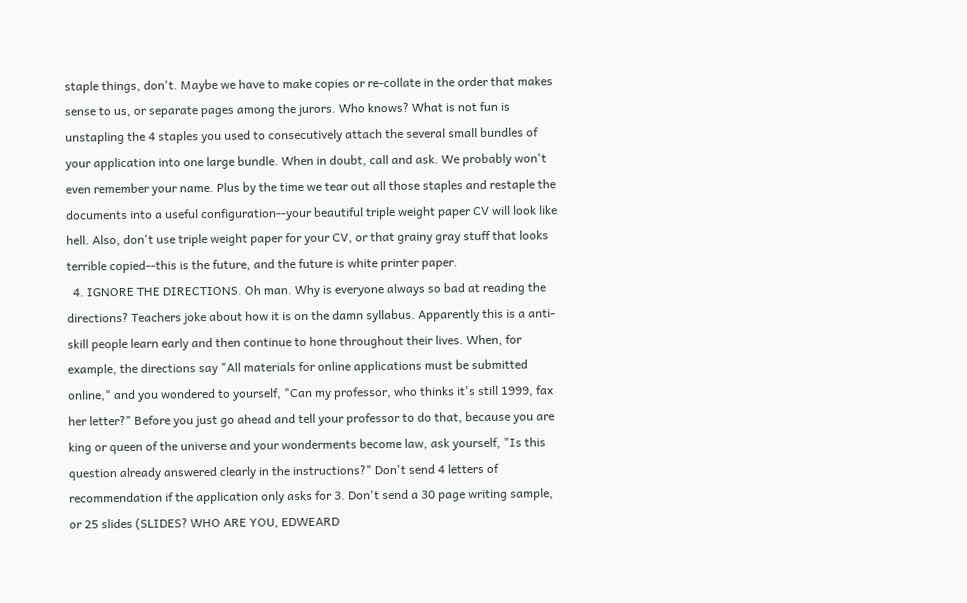staple things, don't. Maybe we have to make copies or re-collate in the order that makes sense to us, or separate pages among the jurors. Who knows? What is not fun is unstapling the 4 staples you used to consecutively attach the several small bundles of your application into one large bundle. When in doubt, call and ask. We probably won't even remember your name. Plus by the time we tear out all those staples and restaple the documents into a useful configuration--your beautiful triple weight paper CV will look like hell. Also, don't use triple weight paper for your CV, or that grainy gray stuff that looks terrible copied--this is the future, and the future is white printer paper.
  4. IGNORE THE DIRECTIONS. Oh man. Why is everyone always so bad at reading the directions? Teachers joke about how it is on the damn syllabus. Apparently this is a anti-skill people learn early and then continue to hone throughout their lives. When, for example, the directions say "All materials for online applications must be submitted online," and you wondered to yourself, "Can my professor, who thinks it's still 1999, fax her letter?" Before you just go ahead and tell your professor to do that, because you are king or queen of the universe and your wonderments become law, ask yourself, "Is this question already answered clearly in the instructions?" Don't send 4 letters of recommendation if the application only asks for 3. Don't send a 30 page writing sample, or 25 slides (SLIDES? WHO ARE YOU, EDWEARD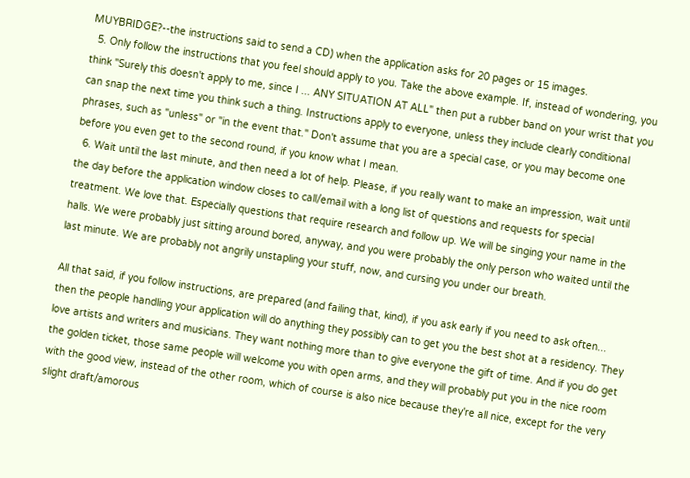MUYBRIDGE?--the instructions said to send a CD) when the application asks for 20 pages or 15 images.
  5. Only follow the instructions that you feel should apply to you. Take the above example. If, instead of wondering, you think "Surely this doesn't apply to me, since I ... ANY SITUATION AT ALL" then put a rubber band on your wrist that you can snap the next time you think such a thing. Instructions apply to everyone, unless they include clearly conditional phrases, such as "unless" or "in the event that." Don't assume that you are a special case, or you may become one before you even get to the second round, if you know what I mean.
  6. Wait until the last minute, and then need a lot of help. Please, if you really want to make an impression, wait until the day before the application window closes to call/email with a long list of questions and requests for special treatment. We love that. Especially questions that require research and follow up. We will be singing your name in the halls. We were probably just sitting around bored, anyway, and you were probably the only person who waited until the last minute. We are probably not angrily unstapling your stuff, now, and cursing you under our breath.

All that said, if you follow instructions, are prepared (and failing that, kind), if you ask early if you need to ask often... then the people handling your application will do anything they possibly can to get you the best shot at a residency. They love artists and writers and musicians. They want nothing more than to give everyone the gift of time. And if you do get the golden ticket, those same people will welcome you with open arms, and they will probably put you in the nice room with the good view, instead of the other room, which of course is also nice because they're all nice, except for the very slight draft/amorous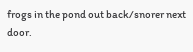frogs in the pond out back/snorer next door.